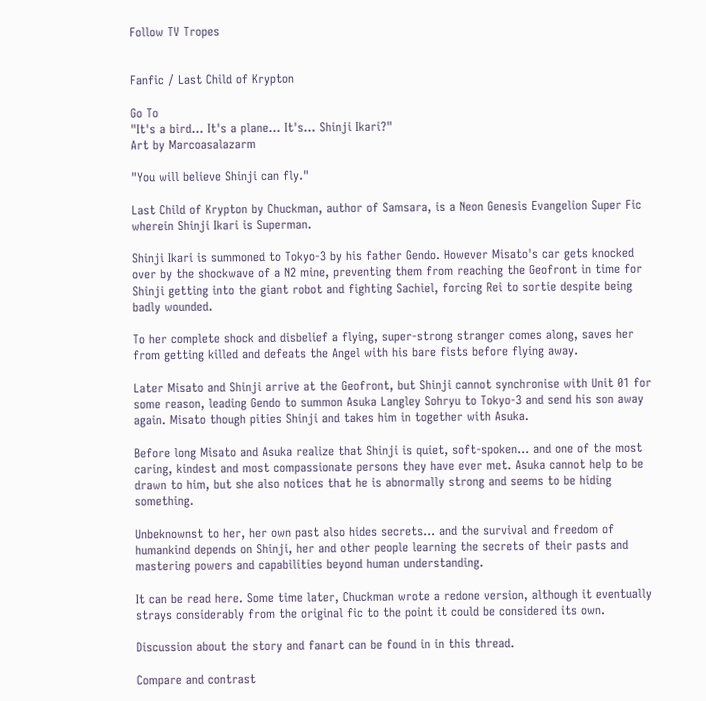Follow TV Tropes


Fanfic / Last Child of Krypton

Go To
"It's a bird... It's a plane... It's... Shinji Ikari?"
Art by Marcoasalazarm

"You will believe Shinji can fly."

Last Child of Krypton by Chuckman, author of Samsara, is a Neon Genesis Evangelion Super Fic wherein Shinji Ikari is Superman.

Shinji Ikari is summoned to Tokyo-3 by his father Gendo. However Misato's car gets knocked over by the shockwave of a N2 mine, preventing them from reaching the Geofront in time for Shinji getting into the giant robot and fighting Sachiel, forcing Rei to sortie despite being badly wounded.

To her complete shock and disbelief a flying, super-strong stranger comes along, saves her from getting killed and defeats the Angel with his bare fists before flying away.

Later Misato and Shinji arrive at the Geofront, but Shinji cannot synchronise with Unit 01 for some reason, leading Gendo to summon Asuka Langley Sohryu to Tokyo-3 and send his son away again. Misato though pities Shinji and takes him in together with Asuka.

Before long Misato and Asuka realize that Shinji is quiet, soft-spoken... and one of the most caring, kindest and most compassionate persons they have ever met. Asuka cannot help to be drawn to him, but she also notices that he is abnormally strong and seems to be hiding something.

Unbeknownst to her, her own past also hides secrets... and the survival and freedom of humankind depends on Shinji, her and other people learning the secrets of their pasts and mastering powers and capabilities beyond human understanding.

It can be read here. Some time later, Chuckman wrote a redone version, although it eventually strays considerably from the original fic to the point it could be considered its own.

Discussion about the story and fanart can be found in in this thread.

Compare and contrast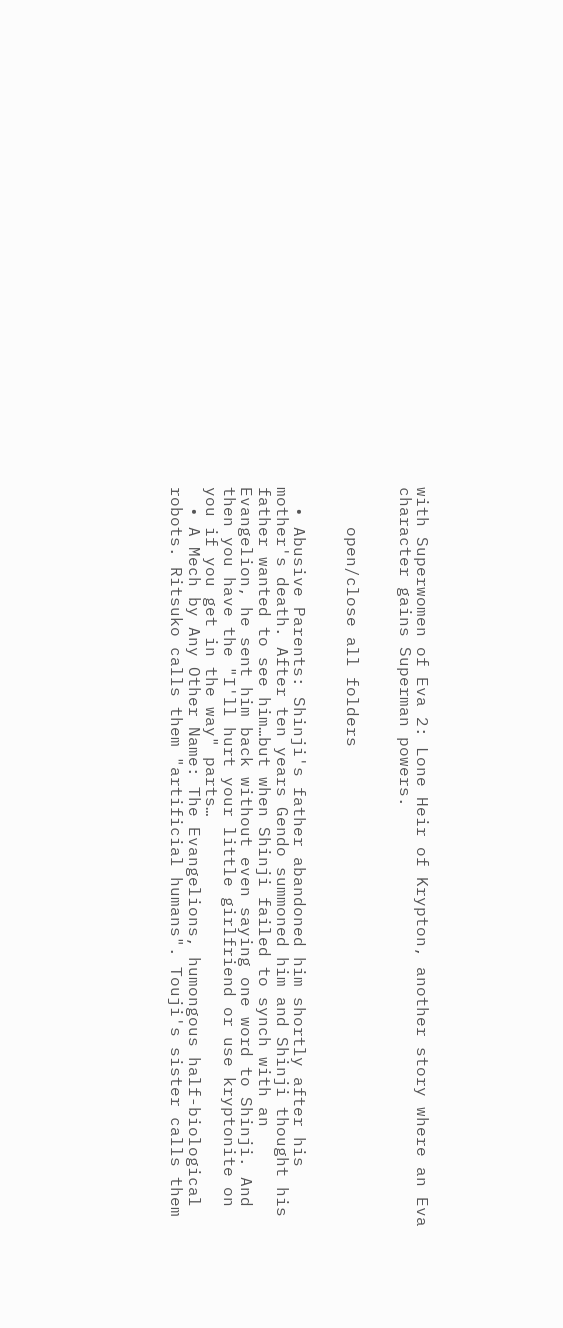with Superwomen of Eva 2: Lone Heir of Krypton, another story where an Eva character gains Superman powers.


    open/close all folders


  • Abusive Parents: Shinji's father abandoned him shortly after his mother's death. After ten years Gendo summoned him and Shinji thought his father wanted to see him…but when Shinji failed to synch with an Evangelion, he sent him back without even saying one word to Shinji. And then you have the "I'll hurt your little girlfriend or use kryptonite on you if you get in the way" parts…
  • A Mech by Any Other Name: The Evangelions, humongous half-biological robots. Ritsuko calls them "artificial humans". Touji's sister calls them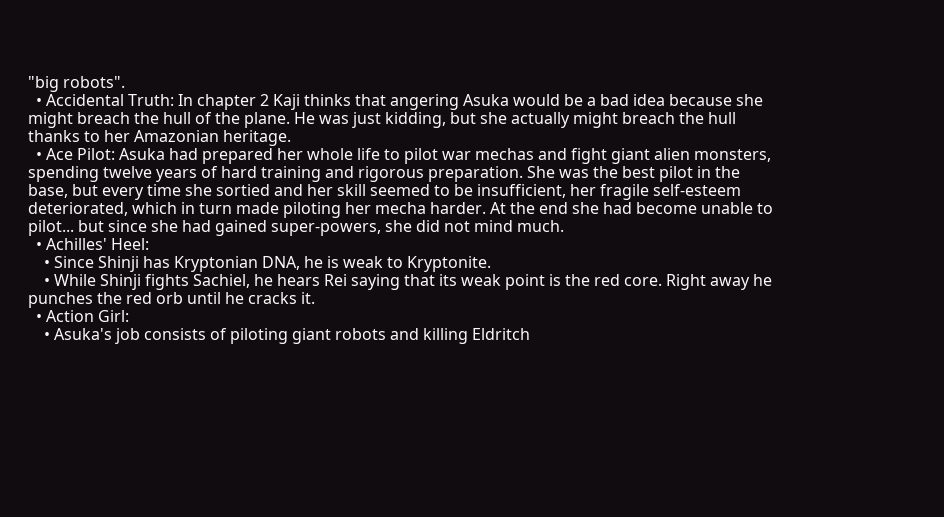"big robots".
  • Accidental Truth: In chapter 2 Kaji thinks that angering Asuka would be a bad idea because she might breach the hull of the plane. He was just kidding, but she actually might breach the hull thanks to her Amazonian heritage.
  • Ace Pilot: Asuka had prepared her whole life to pilot war mechas and fight giant alien monsters, spending twelve years of hard training and rigorous preparation. She was the best pilot in the base, but every time she sortied and her skill seemed to be insufficient, her fragile self-esteem deteriorated, which in turn made piloting her mecha harder. At the end she had become unable to pilot... but since she had gained super-powers, she did not mind much.
  • Achilles' Heel:
    • Since Shinji has Kryptonian DNA, he is weak to Kryptonite.
    • While Shinji fights Sachiel, he hears Rei saying that its weak point is the red core. Right away he punches the red orb until he cracks it.
  • Action Girl:
    • Asuka's job consists of piloting giant robots and killing Eldritch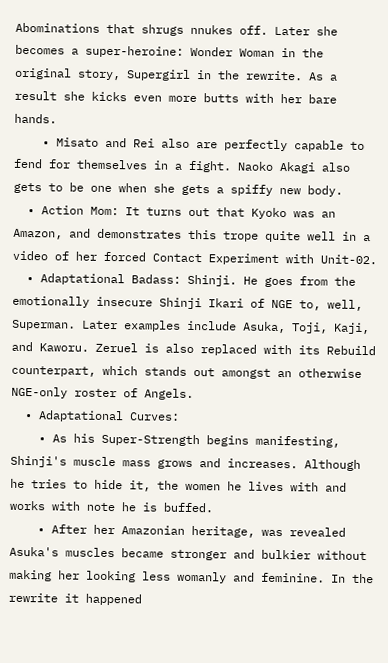Abominations that shrugs nnukes off. Later she becomes a super-heroine: Wonder Woman in the original story, Supergirl in the rewrite. As a result she kicks even more butts with her bare hands.
    • Misato and Rei also are perfectly capable to fend for themselves in a fight. Naoko Akagi also gets to be one when she gets a spiffy new body.
  • Action Mom: It turns out that Kyoko was an Amazon, and demonstrates this trope quite well in a video of her forced Contact Experiment with Unit-02.
  • Adaptational Badass: Shinji. He goes from the emotionally insecure Shinji Ikari of NGE to, well, Superman. Later examples include Asuka, Toji, Kaji, and Kaworu. Zeruel is also replaced with its Rebuild counterpart, which stands out amongst an otherwise NGE-only roster of Angels.
  • Adaptational Curves:
    • As his Super-Strength begins manifesting, Shinji's muscle mass grows and increases. Although he tries to hide it, the women he lives with and works with note he is buffed.
    • After her Amazonian heritage, was revealed Asuka's muscles became stronger and bulkier without making her looking less womanly and feminine. In the rewrite it happened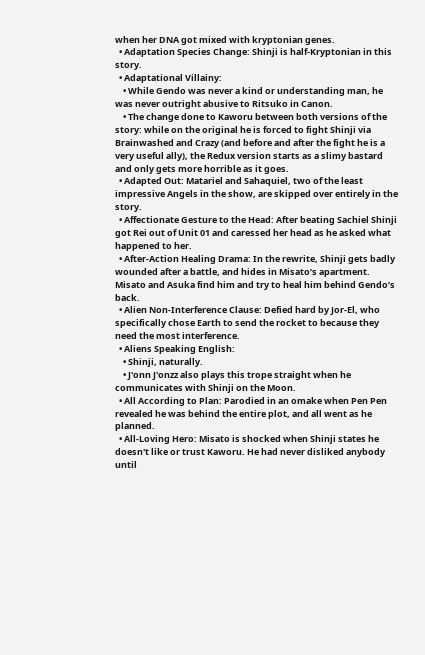when her DNA got mixed with kryptonian genes.
  • Adaptation Species Change: Shinji is half-Kryptonian in this story.
  • Adaptational Villainy:
    • While Gendo was never a kind or understanding man, he was never outright abusive to Ritsuko in Canon.
    • The change done to Kaworu between both versions of the story: while on the original he is forced to fight Shinji via Brainwashed and Crazy (and before and after the fight he is a very useful ally), the Redux version starts as a slimy bastard and only gets more horrible as it goes.
  • Adapted Out: Matariel and Sahaquiel, two of the least impressive Angels in the show, are skipped over entirely in the story.
  • Affectionate Gesture to the Head: After beating Sachiel Shinji got Rei out of Unit 01 and caressed her head as he asked what happened to her.
  • After-Action Healing Drama: In the rewrite, Shinji gets badly wounded after a battle, and hides in Misato’s apartment. Misato and Asuka find him and try to heal him behind Gendo’s back.
  • Alien Non-Interference Clause: Defied hard by Jor-El, who specifically chose Earth to send the rocket to because they need the most interference.
  • Aliens Speaking English:
    • Shinji, naturally.
    • J'onn J'onzz also plays this trope straight when he communicates with Shinji on the Moon.
  • All According to Plan: Parodied in an omake when Pen Pen revealed he was behind the entire plot, and all went as he planned.
  • All-Loving Hero: Misato is shocked when Shinji states he doesn't like or trust Kaworu. He had never disliked anybody until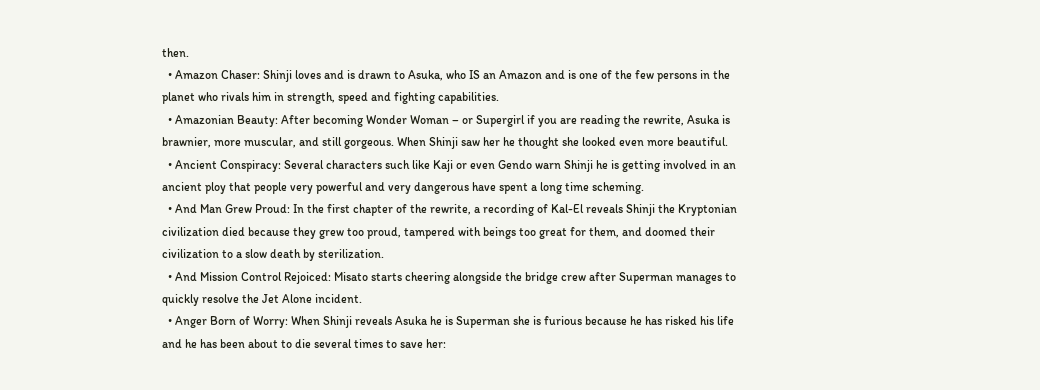then.
  • Amazon Chaser: Shinji loves and is drawn to Asuka, who IS an Amazon and is one of the few persons in the planet who rivals him in strength, speed and fighting capabilities.
  • Amazonian Beauty: After becoming Wonder Woman – or Supergirl if you are reading the rewrite, Asuka is brawnier, more muscular, and still gorgeous. When Shinji saw her he thought she looked even more beautiful.
  • Ancient Conspiracy: Several characters such like Kaji or even Gendo warn Shinji he is getting involved in an ancient ploy that people very powerful and very dangerous have spent a long time scheming.
  • And Man Grew Proud: In the first chapter of the rewrite, a recording of Kal-El reveals Shinji the Kryptonian civilization died because they grew too proud, tampered with beings too great for them, and doomed their civilization to a slow death by sterilization.
  • And Mission Control Rejoiced: Misato starts cheering alongside the bridge crew after Superman manages to quickly resolve the Jet Alone incident.
  • Anger Born of Worry: When Shinji reveals Asuka he is Superman she is furious because he has risked his life and he has been about to die several times to save her: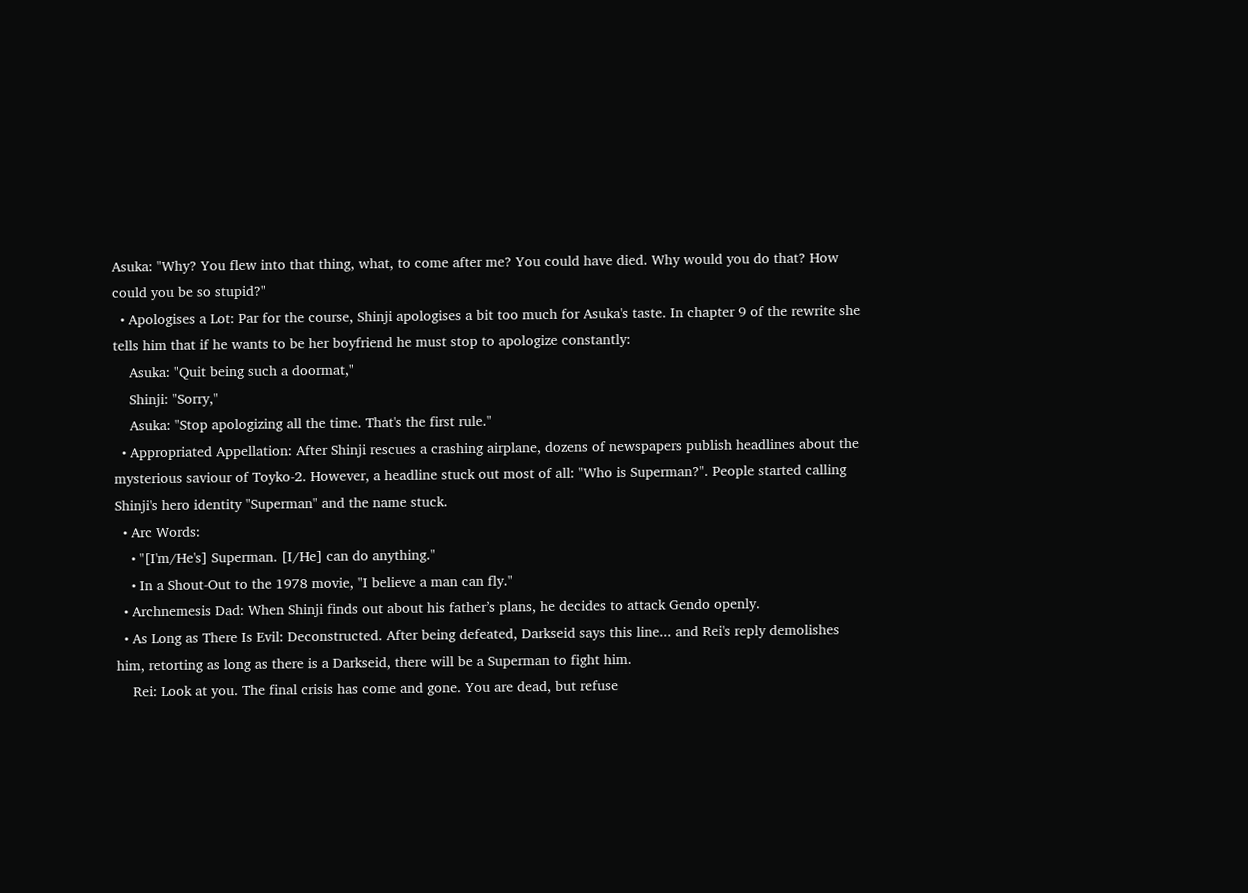Asuka: "Why? You flew into that thing, what, to come after me? You could have died. Why would you do that? How could you be so stupid?"
  • Apologises a Lot: Par for the course, Shinji apologises a bit too much for Asuka's taste. In chapter 9 of the rewrite she tells him that if he wants to be her boyfriend he must stop to apologize constantly:
    Asuka: "Quit being such a doormat,"
    Shinji: "Sorry,"
    Asuka: "Stop apologizing all the time. That's the first rule."
  • Appropriated Appellation: After Shinji rescues a crashing airplane, dozens of newspapers publish headlines about the mysterious saviour of Toyko-2. However, a headline stuck out most of all: "Who is Superman?". People started calling Shinji's hero identity "Superman" and the name stuck.
  • Arc Words:
    • "[I'm/He's] Superman. [I/He] can do anything."
    • In a Shout-Out to the 1978 movie, "I believe a man can fly."
  • Archnemesis Dad: When Shinji finds out about his father’s plans, he decides to attack Gendo openly.
  • As Long as There Is Evil: Deconstructed. After being defeated, Darkseid says this line... and Rei's reply demolishes him, retorting as long as there is a Darkseid, there will be a Superman to fight him.
    Rei: Look at you. The final crisis has come and gone. You are dead, but refuse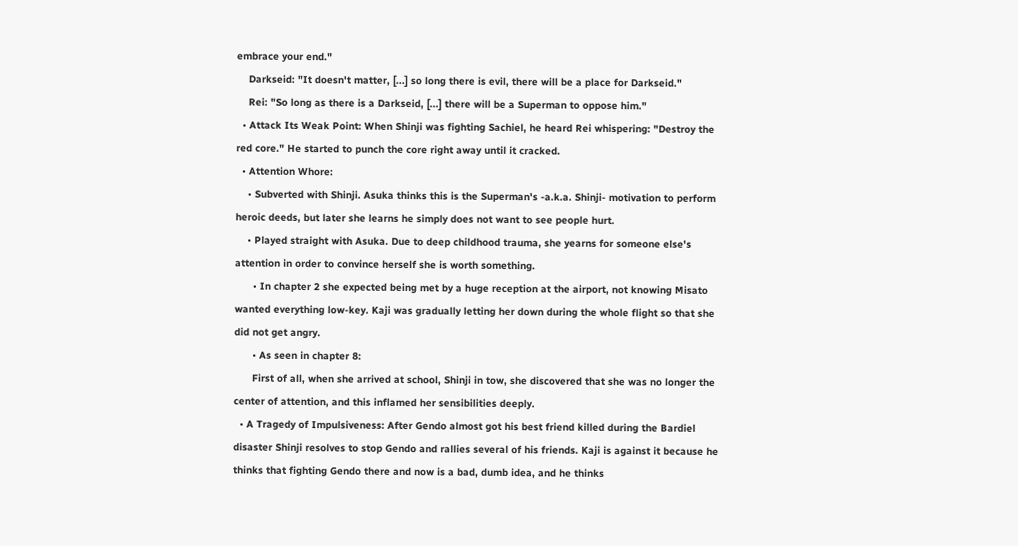embrace your end."
    Darkseid: "It doesn't matter, [...] so long there is evil, there will be a place for Darkseid."
    Rei: "So long as there is a Darkseid, [...] there will be a Superman to oppose him."
  • Attack Its Weak Point: When Shinji was fighting Sachiel, he heard Rei whispering: "Destroy the red core." He started to punch the core right away until it cracked.
  • Attention Whore:
    • Subverted with Shinji. Asuka thinks this is the Superman's -a.k.a. Shinji- motivation to perform heroic deeds, but later she learns he simply does not want to see people hurt.
    • Played straight with Asuka. Due to deep childhood trauma, she yearns for someone else's attention in order to convince herself she is worth something.
      • In chapter 2 she expected being met by a huge reception at the airport, not knowing Misato wanted everything low-key. Kaji was gradually letting her down during the whole flight so that she did not get angry.
      • As seen in chapter 8:
      First of all, when she arrived at school, Shinji in tow, she discovered that she was no longer the center of attention, and this inflamed her sensibilities deeply.
  • A Tragedy of Impulsiveness: After Gendo almost got his best friend killed during the Bardiel disaster Shinji resolves to stop Gendo and rallies several of his friends. Kaji is against it because he thinks that fighting Gendo there and now is a bad, dumb idea, and he thinks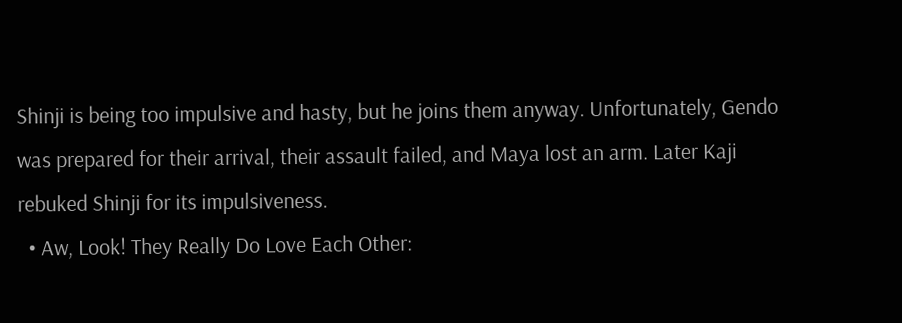Shinji is being too impulsive and hasty, but he joins them anyway. Unfortunately, Gendo was prepared for their arrival, their assault failed, and Maya lost an arm. Later Kaji rebuked Shinji for its impulsiveness.
  • Aw, Look! They Really Do Love Each Other: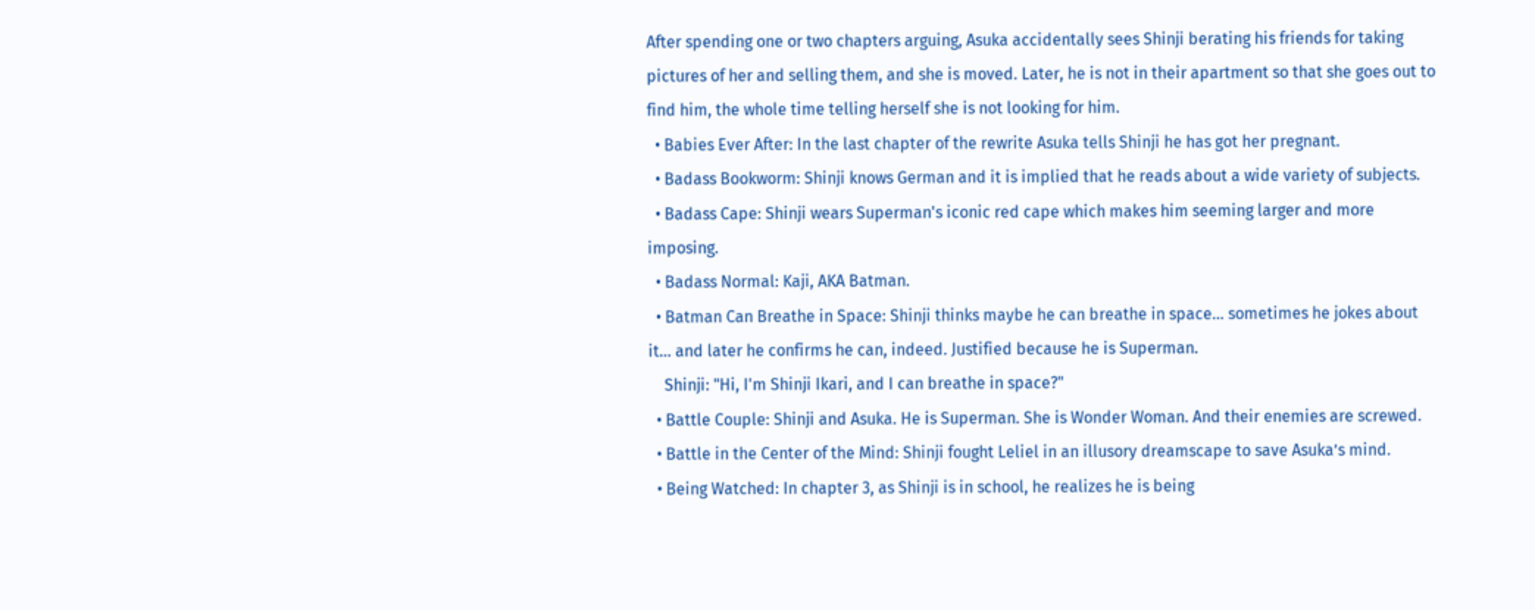After spending one or two chapters arguing, Asuka accidentally sees Shinji berating his friends for taking pictures of her and selling them, and she is moved. Later, he is not in their apartment so that she goes out to find him, the whole time telling herself she is not looking for him.
  • Babies Ever After: In the last chapter of the rewrite Asuka tells Shinji he has got her pregnant.
  • Badass Bookworm: Shinji knows German and it is implied that he reads about a wide variety of subjects.
  • Badass Cape: Shinji wears Superman's iconic red cape which makes him seeming larger and more imposing.
  • Badass Normal: Kaji, AKA Batman.
  • Batman Can Breathe in Space: Shinji thinks maybe he can breathe in space… sometimes he jokes about it… and later he confirms he can, indeed. Justified because he is Superman.
    Shinji: "Hi, I'm Shinji Ikari, and I can breathe in space?"
  • Battle Couple: Shinji and Asuka. He is Superman. She is Wonder Woman. And their enemies are screwed.
  • Battle in the Center of the Mind: Shinji fought Leliel in an illusory dreamscape to save Asuka’s mind.
  • Being Watched: In chapter 3, as Shinji is in school, he realizes he is being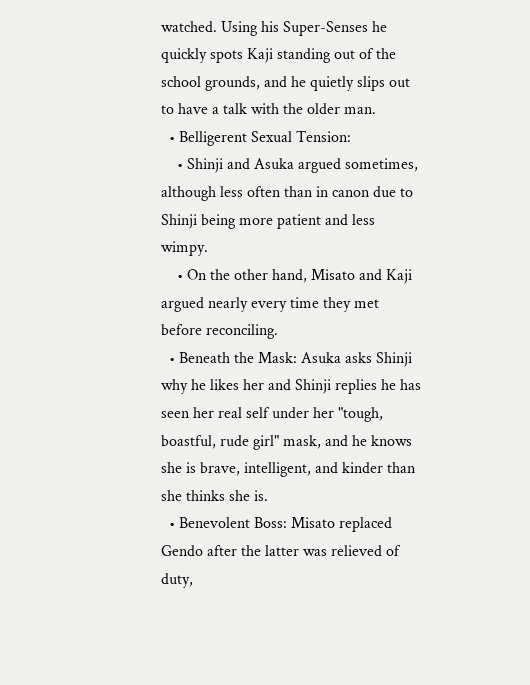watched. Using his Super-Senses he quickly spots Kaji standing out of the school grounds, and he quietly slips out to have a talk with the older man.
  • Belligerent Sexual Tension:
    • Shinji and Asuka argued sometimes, although less often than in canon due to Shinji being more patient and less wimpy.
    • On the other hand, Misato and Kaji argued nearly every time they met before reconciling.
  • Beneath the Mask: Asuka asks Shinji why he likes her and Shinji replies he has seen her real self under her "tough, boastful, rude girl" mask, and he knows she is brave, intelligent, and kinder than she thinks she is.
  • Benevolent Boss: Misato replaced Gendo after the latter was relieved of duty,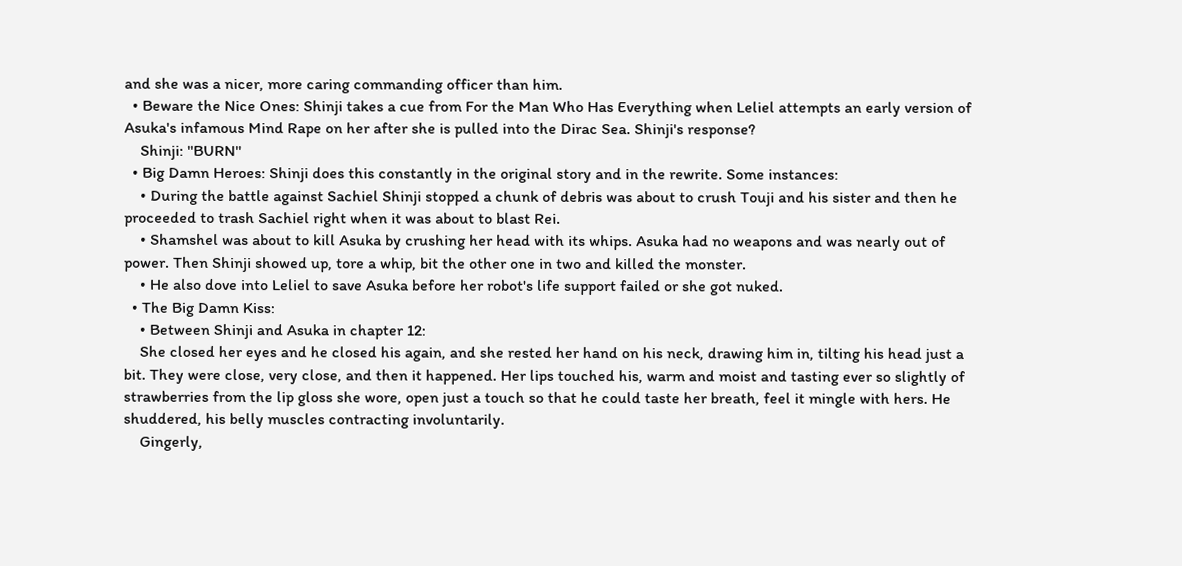and she was a nicer, more caring commanding officer than him.
  • Beware the Nice Ones: Shinji takes a cue from For the Man Who Has Everything when Leliel attempts an early version of Asuka's infamous Mind Rape on her after she is pulled into the Dirac Sea. Shinji's response?
    Shinji: ''BURN''
  • Big Damn Heroes: Shinji does this constantly in the original story and in the rewrite. Some instances:
    • During the battle against Sachiel Shinji stopped a chunk of debris was about to crush Touji and his sister and then he proceeded to trash Sachiel right when it was about to blast Rei.
    • Shamshel was about to kill Asuka by crushing her head with its whips. Asuka had no weapons and was nearly out of power. Then Shinji showed up, tore a whip, bit the other one in two and killed the monster.
    • He also dove into Leliel to save Asuka before her robot's life support failed or she got nuked.
  • The Big Damn Kiss:
    • Between Shinji and Asuka in chapter 12:
    She closed her eyes and he closed his again, and she rested her hand on his neck, drawing him in, tilting his head just a bit. They were close, very close, and then it happened. Her lips touched his, warm and moist and tasting ever so slightly of strawberries from the lip gloss she wore, open just a touch so that he could taste her breath, feel it mingle with hers. He shuddered, his belly muscles contracting involuntarily.
    Gingerly,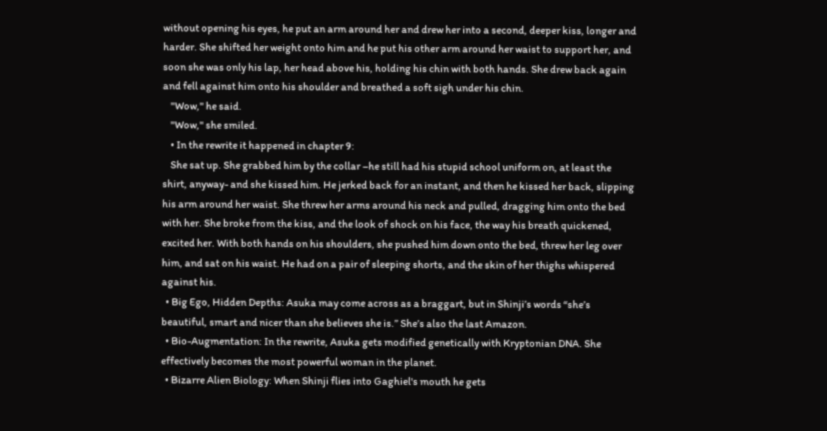without opening his eyes, he put an arm around her and drew her into a second, deeper kiss, longer and harder. She shifted her weight onto him and he put his other arm around her waist to support her, and soon she was only his lap, her head above his, holding his chin with both hands. She drew back again and fell against him onto his shoulder and breathed a soft sigh under his chin.
    "Wow," he said.
    "Wow," she smiled.
    • In the rewrite it happened in chapter 9:
    She sat up. She grabbed him by the collar –he still had his stupid school uniform on, at least the shirt, anyway- and she kissed him. He jerked back for an instant, and then he kissed her back, slipping his arm around her waist. She threw her arms around his neck and pulled, dragging him onto the bed with her. She broke from the kiss, and the look of shock on his face, the way his breath quickened, excited her. With both hands on his shoulders, she pushed him down onto the bed, threw her leg over him, and sat on his waist. He had on a pair of sleeping shorts, and the skin of her thighs whispered against his.
  • Big Ego, Hidden Depths: Asuka may come across as a braggart, but in Shinji’s words “she’s beautiful, smart and nicer than she believes she is.” She’s also the last Amazon.
  • Bio-Augmentation: In the rewrite, Asuka gets modified genetically with Kryptonian DNA. She effectively becomes the most powerful woman in the planet.
  • Bizarre Alien Biology: When Shinji flies into Gaghiel's mouth he gets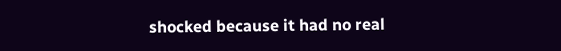shocked because it had no real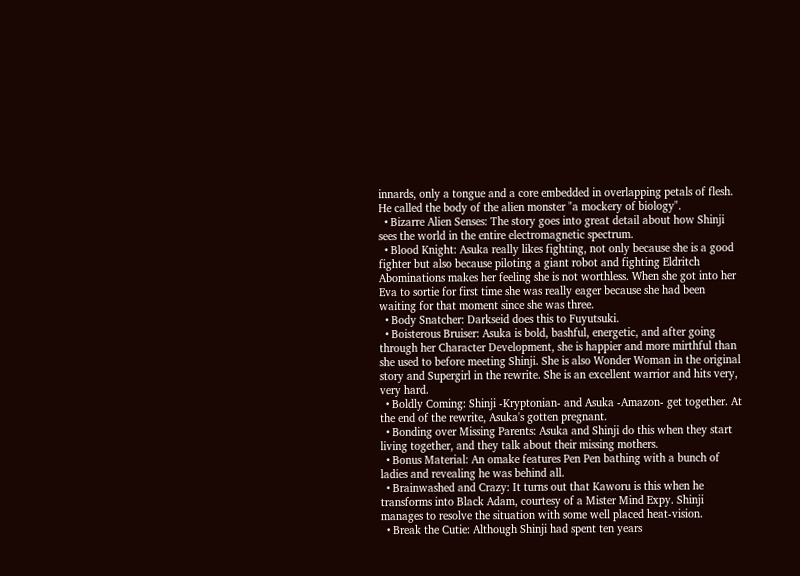innards, only a tongue and a core embedded in overlapping petals of flesh. He called the body of the alien monster "a mockery of biology".
  • Bizarre Alien Senses: The story goes into great detail about how Shinji sees the world in the entire electromagnetic spectrum.
  • Blood Knight: Asuka really likes fighting, not only because she is a good fighter but also because piloting a giant robot and fighting Eldritch Abominations makes her feeling she is not worthless. When she got into her Eva to sortie for first time she was really eager because she had been waiting for that moment since she was three.
  • Body Snatcher: Darkseid does this to Fuyutsuki.
  • Boisterous Bruiser: Asuka is bold, bashful, energetic, and after going through her Character Development, she is happier and more mirthful than she used to before meeting Shinji. She is also Wonder Woman in the original story and Supergirl in the rewrite. She is an excellent warrior and hits very, very hard.
  • Boldly Coming: Shinji -Kryptonian- and Asuka -Amazon- get together. At the end of the rewrite, Asuka's gotten pregnant.
  • Bonding over Missing Parents: Asuka and Shinji do this when they start living together, and they talk about their missing mothers.
  • Bonus Material: An omake features Pen Pen bathing with a bunch of ladies and revealing he was behind all.
  • Brainwashed and Crazy: It turns out that Kaworu is this when he transforms into Black Adam, courtesy of a Mister Mind Expy. Shinji manages to resolve the situation with some well placed heat-vision.
  • Break the Cutie: Although Shinji had spent ten years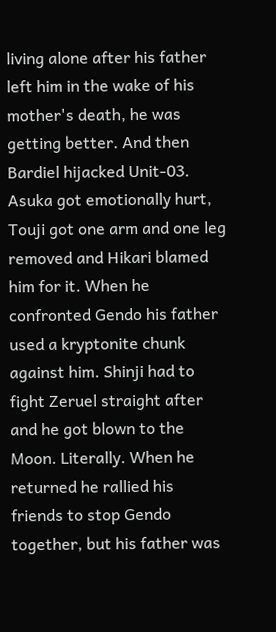living alone after his father left him in the wake of his mother's death, he was getting better. And then Bardiel hijacked Unit-03. Asuka got emotionally hurt, Touji got one arm and one leg removed and Hikari blamed him for it. When he confronted Gendo his father used a kryptonite chunk against him. Shinji had to fight Zeruel straight after and he got blown to the Moon. Literally. When he returned he rallied his friends to stop Gendo together, but his father was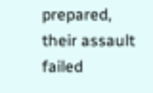prepared, their assault failed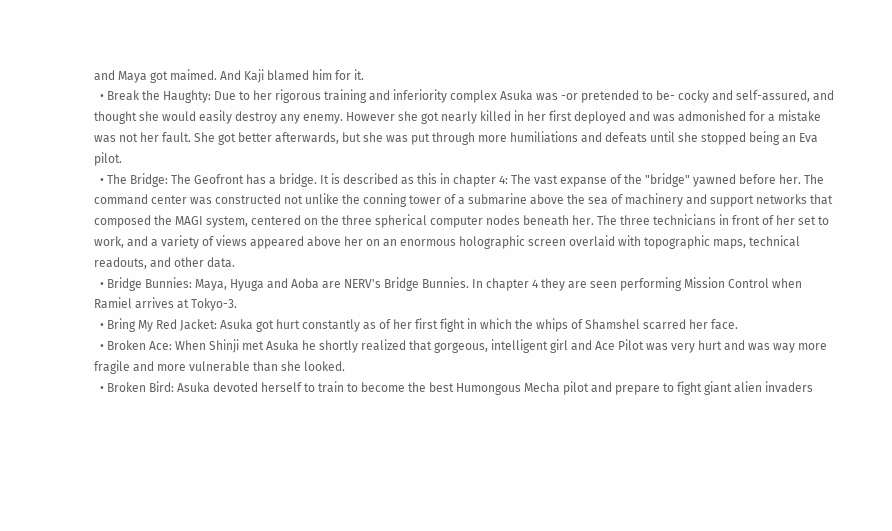and Maya got maimed. And Kaji blamed him for it.
  • Break the Haughty: Due to her rigorous training and inferiority complex Asuka was -or pretended to be- cocky and self-assured, and thought she would easily destroy any enemy. However she got nearly killed in her first deployed and was admonished for a mistake was not her fault. She got better afterwards, but she was put through more humiliations and defeats until she stopped being an Eva pilot.
  • The Bridge: The Geofront has a bridge. It is described as this in chapter 4: The vast expanse of the "bridge" yawned before her. The command center was constructed not unlike the conning tower of a submarine above the sea of machinery and support networks that composed the MAGI system, centered on the three spherical computer nodes beneath her. The three technicians in front of her set to work, and a variety of views appeared above her on an enormous holographic screen overlaid with topographic maps, technical readouts, and other data.
  • Bridge Bunnies: Maya, Hyuga and Aoba are NERV's Bridge Bunnies. In chapter 4 they are seen performing Mission Control when Ramiel arrives at Tokyo-3.
  • Bring My Red Jacket: Asuka got hurt constantly as of her first fight in which the whips of Shamshel scarred her face.
  • Broken Ace: When Shinji met Asuka he shortly realized that gorgeous, intelligent girl and Ace Pilot was very hurt and was way more fragile and more vulnerable than she looked.
  • Broken Bird: Asuka devoted herself to train to become the best Humongous Mecha pilot and prepare to fight giant alien invaders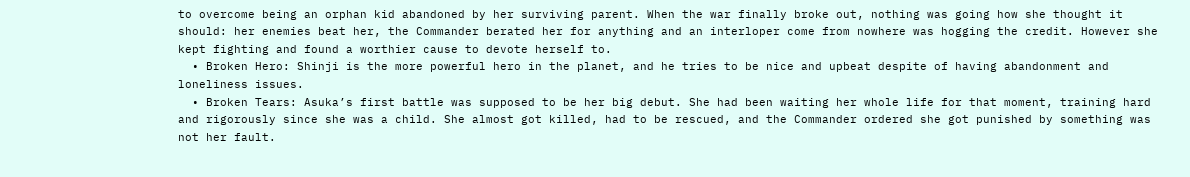to overcome being an orphan kid abandoned by her surviving parent. When the war finally broke out, nothing was going how she thought it should: her enemies beat her, the Commander berated her for anything and an interloper come from nowhere was hogging the credit. However she kept fighting and found a worthier cause to devote herself to.
  • Broken Hero: Shinji is the more powerful hero in the planet, and he tries to be nice and upbeat despite of having abandonment and loneliness issues.
  • Broken Tears: Asuka’s first battle was supposed to be her big debut. She had been waiting her whole life for that moment, training hard and rigorously since she was a child. She almost got killed, had to be rescued, and the Commander ordered she got punished by something was not her fault.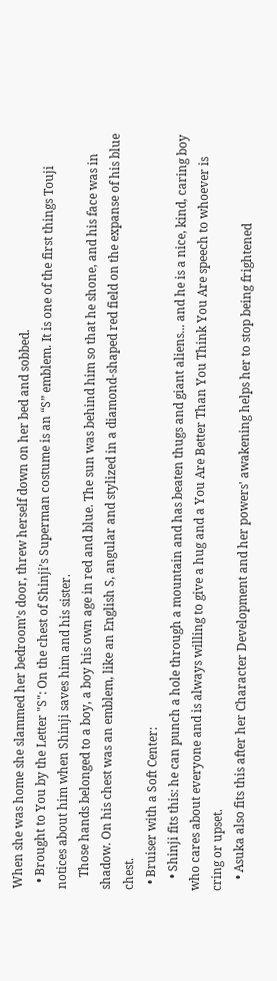When she was home she slammed her bedroom’s door, threw herself down on her bed and sobbed.
  • Brought to You by the Letter "S": On the chest of Shinji’s Superman costume is an “S” emblem. It is one of the first things Touji notices about him when Shinji saves him and his sister.
    Those hands belonged to a boy, a boy his own age in red and blue. The sun was behind him so that he shone, and his face was in shadow. On his chest was an emblem, like an English S, angular and stylized in a diamond-shaped red field on the expanse of his blue chest.
  • Bruiser with a Soft Center:
    • Shinji fits this: he can punch a hole through a mountain and has beaten thugs and giant aliens... and he is a nice, kind, caring boy who cares about everyone and is always willing to give a hug and a You Are Better Than You Think You Are speech to whoever is cring or upset.
    • Asuka also fits this after her Character Development and her powers' awakening helps her to stop being frightened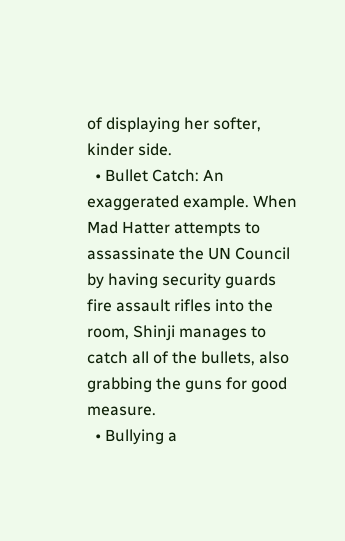of displaying her softer, kinder side.
  • Bullet Catch: An exaggerated example. When Mad Hatter attempts to assassinate the UN Council by having security guards fire assault rifles into the room, Shinji manages to catch all of the bullets, also grabbing the guns for good measure.
  • Bullying a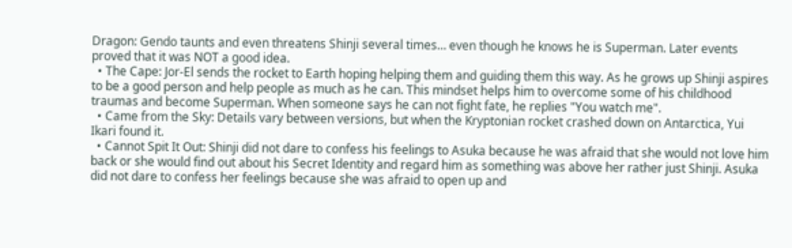Dragon: Gendo taunts and even threatens Shinji several times… even though he knows he is Superman. Later events proved that it was NOT a good idea.
  • The Cape: Jor-El sends the rocket to Earth hoping helping them and guiding them this way. As he grows up Shinji aspires to be a good person and help people as much as he can. This mindset helps him to overcome some of his childhood traumas and become Superman. When someone says he can not fight fate, he replies "You watch me".
  • Came from the Sky: Details vary between versions, but when the Kryptonian rocket crashed down on Antarctica, Yui Ikari found it.
  • Cannot Spit It Out: Shinji did not dare to confess his feelings to Asuka because he was afraid that she would not love him back or she would find out about his Secret Identity and regard him as something was above her rather just Shinji. Asuka did not dare to confess her feelings because she was afraid to open up and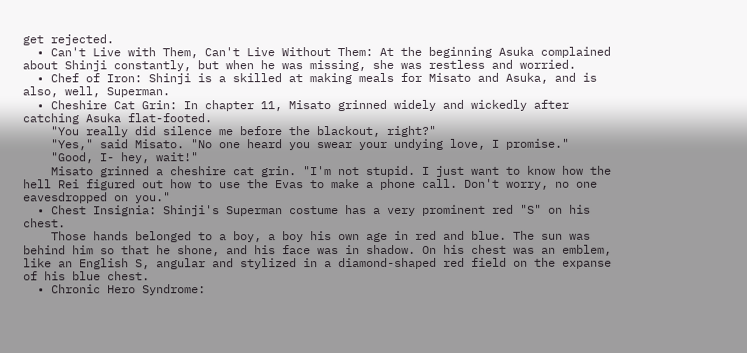get rejected.
  • Can't Live with Them, Can't Live Without Them: At the beginning Asuka complained about Shinji constantly, but when he was missing, she was restless and worried.
  • Chef of Iron: Shinji is a skilled at making meals for Misato and Asuka, and is also, well, Superman.
  • Cheshire Cat Grin: In chapter 11, Misato grinned widely and wickedly after catching Asuka flat-footed.
    "You really did silence me before the blackout, right?"
    "Yes," said Misato. "No one heard you swear your undying love, I promise."
    "Good, I- hey, wait!"
    Misato grinned a cheshire cat grin. "I'm not stupid. I just want to know how the hell Rei figured out how to use the Evas to make a phone call. Don't worry, no one eavesdropped on you."
  • Chest Insignia: Shinji's Superman costume has a very prominent red "S" on his chest.
    Those hands belonged to a boy, a boy his own age in red and blue. The sun was behind him so that he shone, and his face was in shadow. On his chest was an emblem, like an English S, angular and stylized in a diamond-shaped red field on the expanse of his blue chest.
  • Chronic Hero Syndrome: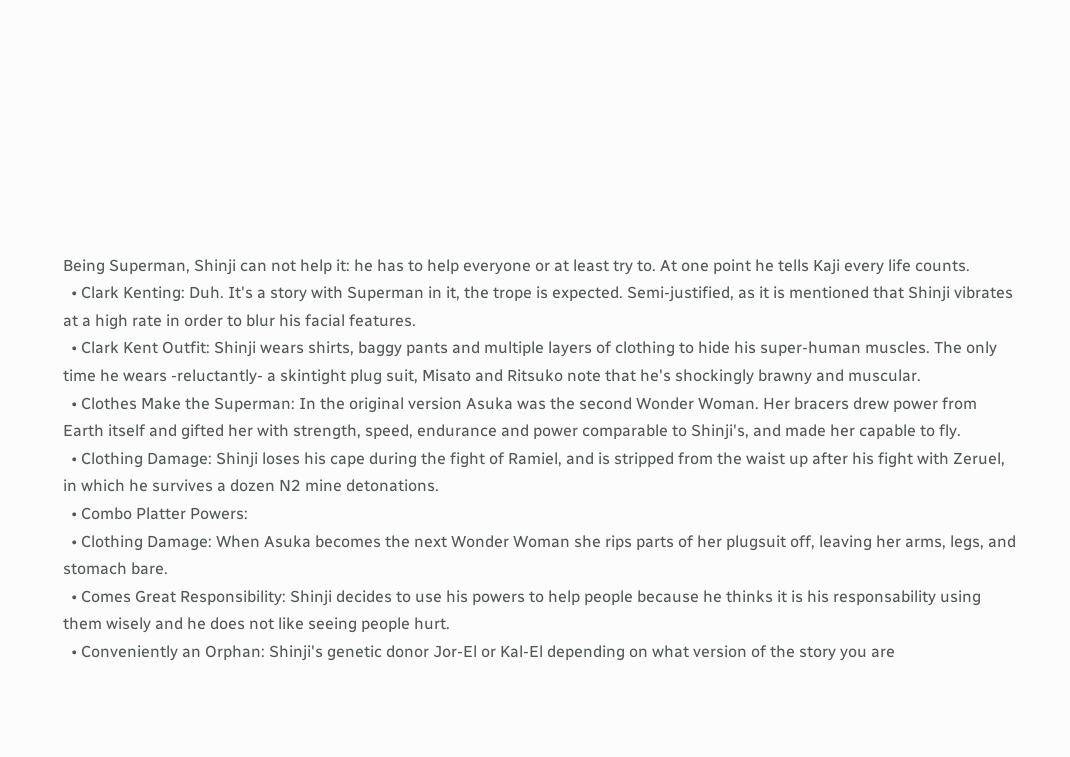Being Superman, Shinji can not help it: he has to help everyone or at least try to. At one point he tells Kaji every life counts.
  • Clark Kenting: Duh. It's a story with Superman in it, the trope is expected. Semi-justified, as it is mentioned that Shinji vibrates at a high rate in order to blur his facial features.
  • Clark Kent Outfit: Shinji wears shirts, baggy pants and multiple layers of clothing to hide his super-human muscles. The only time he wears -reluctantly- a skintight plug suit, Misato and Ritsuko note that he's shockingly brawny and muscular.
  • Clothes Make the Superman: In the original version Asuka was the second Wonder Woman. Her bracers drew power from Earth itself and gifted her with strength, speed, endurance and power comparable to Shinji's, and made her capable to fly.
  • Clothing Damage: Shinji loses his cape during the fight of Ramiel, and is stripped from the waist up after his fight with Zeruel, in which he survives a dozen N2 mine detonations.
  • Combo Platter Powers:
  • Clothing Damage: When Asuka becomes the next Wonder Woman she rips parts of her plugsuit off, leaving her arms, legs, and stomach bare.
  • Comes Great Responsibility: Shinji decides to use his powers to help people because he thinks it is his responsability using them wisely and he does not like seeing people hurt.
  • Conveniently an Orphan: Shinji's genetic donor Jor-El or Kal-El depending on what version of the story you are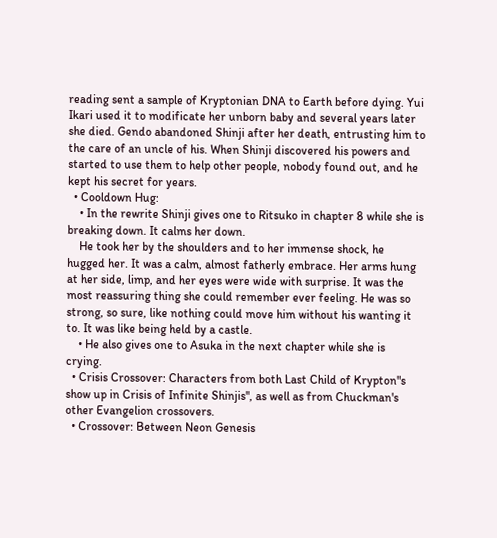reading sent a sample of Kryptonian DNA to Earth before dying. Yui Ikari used it to modificate her unborn baby and several years later she died. Gendo abandoned Shinji after her death, entrusting him to the care of an uncle of his. When Shinji discovered his powers and started to use them to help other people, nobody found out, and he kept his secret for years.
  • Cooldown Hug:
    • In the rewrite Shinji gives one to Ritsuko in chapter 8 while she is breaking down. It calms her down.
    He took her by the shoulders and to her immense shock, he hugged her. It was a calm, almost fatherly embrace. Her arms hung at her side, limp, and her eyes were wide with surprise. It was the most reassuring thing she could remember ever feeling. He was so strong, so sure, like nothing could move him without his wanting it to. It was like being held by a castle.
    • He also gives one to Asuka in the next chapter while she is crying.
  • Crisis Crossover: Characters from both Last Child of Krypton"s show up in Crisis of Infinite Shinjis'', as well as from Chuckman's other Evangelion crossovers.
  • Crossover: Between Neon Genesis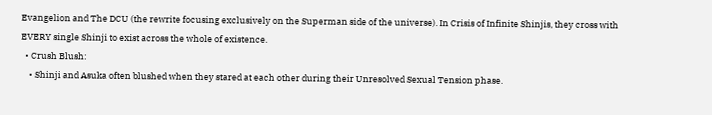Evangelion and The DCU (the rewrite focusing exclusively on the Superman side of the universe). In Crisis of Infinite Shinjis, they cross with EVERY single Shinji to exist across the whole of existence.
  • Crush Blush:
    • Shinji and Asuka often blushed when they stared at each other during their Unresolved Sexual Tension phase.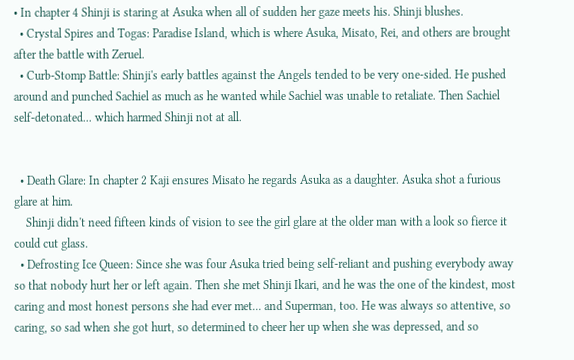• In chapter 4 Shinji is staring at Asuka when all of sudden her gaze meets his. Shinji blushes.
  • Crystal Spires and Togas: Paradise Island, which is where Asuka, Misato, Rei, and others are brought after the battle with Zeruel.
  • Curb-Stomp Battle: Shinji's early battles against the Angels tended to be very one-sided. He pushed around and punched Sachiel as much as he wanted while Sachiel was unable to retaliate. Then Sachiel self-detonated... which harmed Shinji not at all.


  • Death Glare: In chapter 2 Kaji ensures Misato he regards Asuka as a daughter. Asuka shot a furious glare at him.
    Shinji didn't need fifteen kinds of vision to see the girl glare at the older man with a look so fierce it could cut glass.
  • Defrosting Ice Queen: Since she was four Asuka tried being self-reliant and pushing everybody away so that nobody hurt her or left again. Then she met Shinji Ikari, and he was the one of the kindest, most caring and most honest persons she had ever met... and Superman, too. He was always so attentive, so caring, so sad when she got hurt, so determined to cheer her up when she was depressed, and so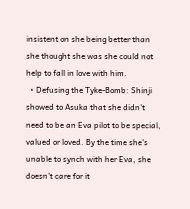insistent on she being better than she thought she was she could not help to fall in love with him.
  • Defusing the Tyke-Bomb: Shinji showed to Asuka that she didn’t need to be an Eva pilot to be special, valued or loved. By the time she’s unable to synch with her Eva, she doesn’t care for it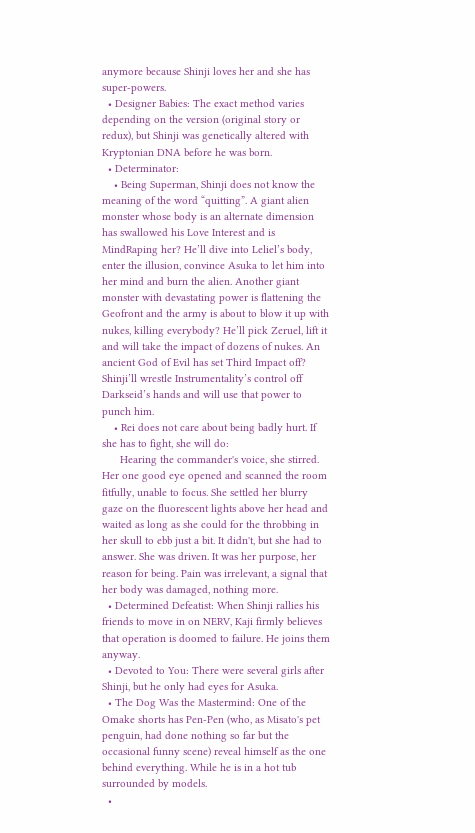anymore because Shinji loves her and she has super-powers.
  • Designer Babies: The exact method varies depending on the version (original story or redux), but Shinji was genetically altered with Kryptonian DNA before he was born.
  • Determinator:
    • Being Superman, Shinji does not know the meaning of the word “quitting”. A giant alien monster whose body is an alternate dimension has swallowed his Love Interest and is MindRaping her? He’ll dive into Leliel’s body, enter the illusion, convince Asuka to let him into her mind and burn the alien. Another giant monster with devastating power is flattening the Geofront and the army is about to blow it up with nukes, killing everybody? He’ll pick Zeruel, lift it and will take the impact of dozens of nukes. An ancient God of Evil has set Third Impact off? Shinji’ll wrestle Instrumentality’s control off Darkseid’s hands and will use that power to punch him.
    • Rei does not care about being badly hurt. If she has to fight, she will do:
      Hearing the commander's voice, she stirred. Her one good eye opened and scanned the room fitfully, unable to focus. She settled her blurry gaze on the fluorescent lights above her head and waited as long as she could for the throbbing in her skull to ebb just a bit. It didn't, but she had to answer. She was driven. It was her purpose, her reason for being. Pain was irrelevant, a signal that her body was damaged, nothing more.
  • Determined Defeatist: When Shinji rallies his friends to move in on NERV, Kaji firmly believes that operation is doomed to failure. He joins them anyway.
  • Devoted to You: There were several girls after Shinji, but he only had eyes for Asuka.
  • The Dog Was the Mastermind: One of the Omake shorts has Pen-Pen (who, as Misato's pet penguin, had done nothing so far but the occasional funny scene) reveal himself as the one behind everything. While he is in a hot tub surrounded by models.
  •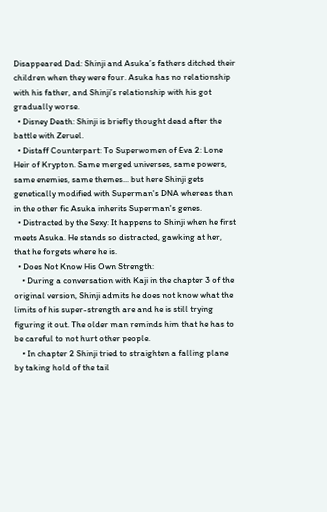Disappeared Dad: Shinji and Asuka’s fathers ditched their children when they were four. Asuka has no relationship with his father, and Shinji’s relationship with his got gradually worse.
  • Disney Death: Shinji is briefly thought dead after the battle with Zeruel.
  • Distaff Counterpart: To Superwomen of Eva 2: Lone Heir of Krypton. Same merged universes, same powers, same enemies, same themes... but here Shinji gets genetically modified with Superman's DNA whereas than in the other fic Asuka inherits Superman's genes.
  • Distracted by the Sexy: It happens to Shinji when he first meets Asuka. He stands so distracted, gawking at her, that he forgets where he is.
  • Does Not Know His Own Strength:
    • During a conversation with Kaji in the chapter 3 of the original version, Shinji admits he does not know what the limits of his super-strength are and he is still trying figuring it out. The older man reminds him that he has to be careful to not hurt other people.
    • In chapter 2 Shinji tried to straighten a falling plane by taking hold of the tail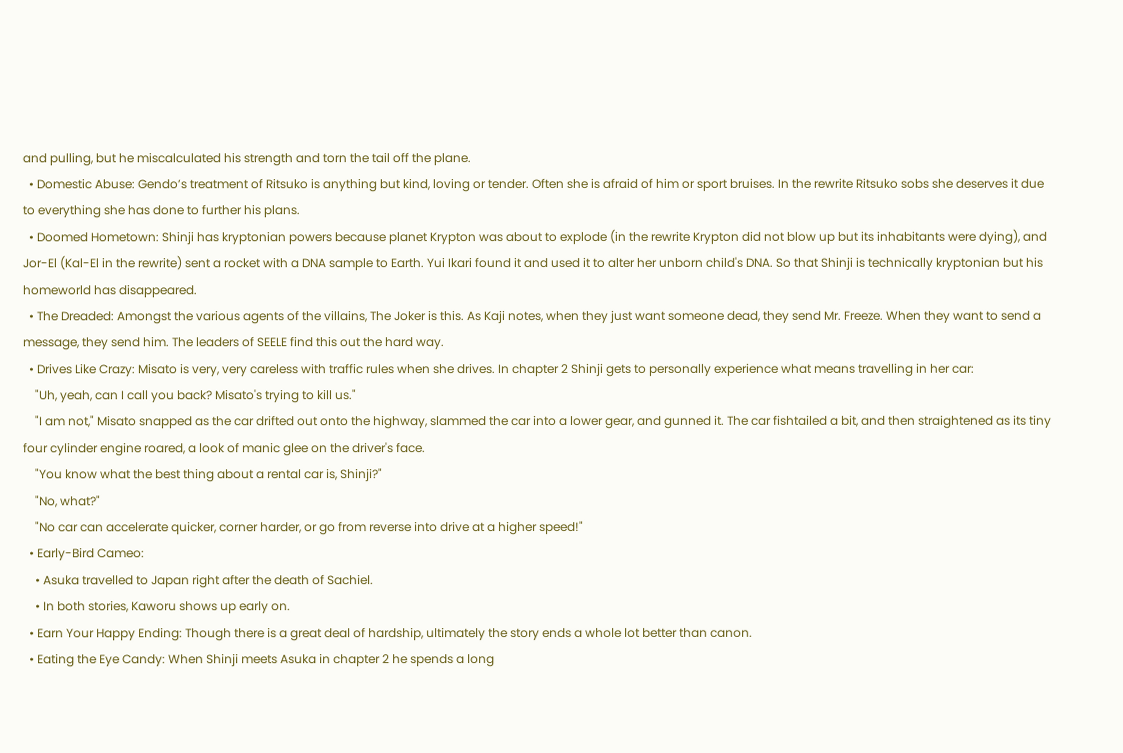and pulling, but he miscalculated his strength and torn the tail off the plane.
  • Domestic Abuse: Gendo’s treatment of Ritsuko is anything but kind, loving or tender. Often she is afraid of him or sport bruises. In the rewrite Ritsuko sobs she deserves it due to everything she has done to further his plans.
  • Doomed Hometown: Shinji has kryptonian powers because planet Krypton was about to explode (in the rewrite Krypton did not blow up but its inhabitants were dying), and Jor-El (Kal-El in the rewrite) sent a rocket with a DNA sample to Earth. Yui Ikari found it and used it to alter her unborn child's DNA. So that Shinji is technically kryptonian but his homeworld has disappeared.
  • The Dreaded: Amongst the various agents of the villains, The Joker is this. As Kaji notes, when they just want someone dead, they send Mr. Freeze. When they want to send a message, they send him. The leaders of SEELE find this out the hard way.
  • Drives Like Crazy: Misato is very, very careless with traffic rules when she drives. In chapter 2 Shinji gets to personally experience what means travelling in her car:
    "Uh, yeah, can I call you back? Misato's trying to kill us."
    "I am not," Misato snapped as the car drifted out onto the highway, slammed the car into a lower gear, and gunned it. The car fishtailed a bit, and then straightened as its tiny four cylinder engine roared, a look of manic glee on the driver's face.
    "You know what the best thing about a rental car is, Shinji?"
    "No, what?"
    "No car can accelerate quicker, corner harder, or go from reverse into drive at a higher speed!"
  • Early-Bird Cameo:
    • Asuka travelled to Japan right after the death of Sachiel.
    • In both stories, Kaworu shows up early on.
  • Earn Your Happy Ending: Though there is a great deal of hardship, ultimately the story ends a whole lot better than canon.
  • Eating the Eye Candy: When Shinji meets Asuka in chapter 2 he spends a long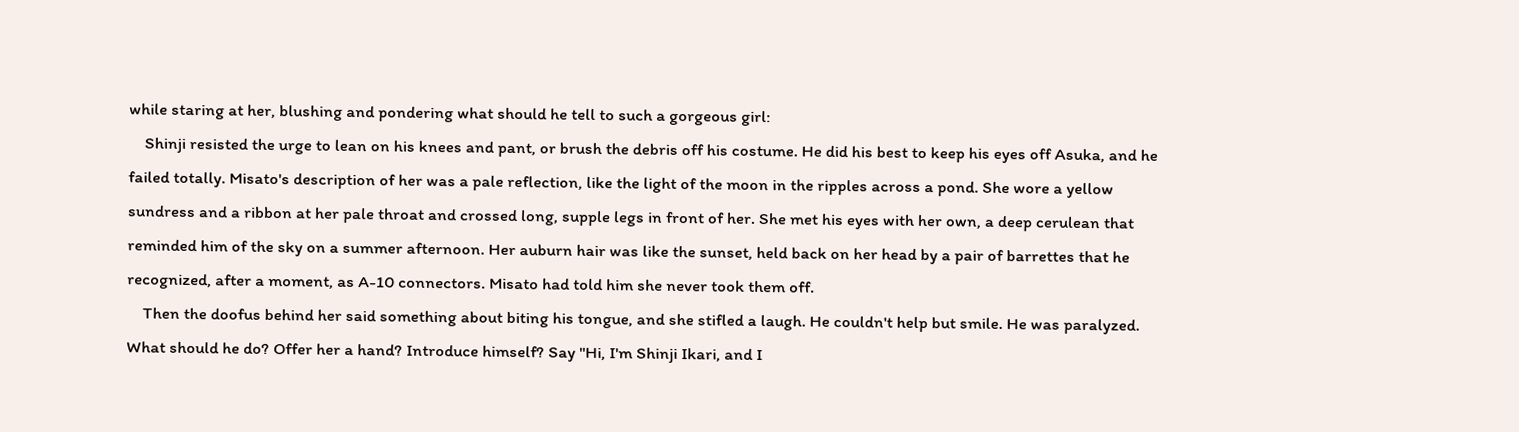while staring at her, blushing and pondering what should he tell to such a gorgeous girl:
    Shinji resisted the urge to lean on his knees and pant, or brush the debris off his costume. He did his best to keep his eyes off Asuka, and he failed totally. Misato's description of her was a pale reflection, like the light of the moon in the ripples across a pond. She wore a yellow sundress and a ribbon at her pale throat and crossed long, supple legs in front of her. She met his eyes with her own, a deep cerulean that reminded him of the sky on a summer afternoon. Her auburn hair was like the sunset, held back on her head by a pair of barrettes that he recognized, after a moment, as A-10 connectors. Misato had told him she never took them off.
    Then the doofus behind her said something about biting his tongue, and she stifled a laugh. He couldn't help but smile. He was paralyzed. What should he do? Offer her a hand? Introduce himself? Say "Hi, I'm Shinji Ikari, and I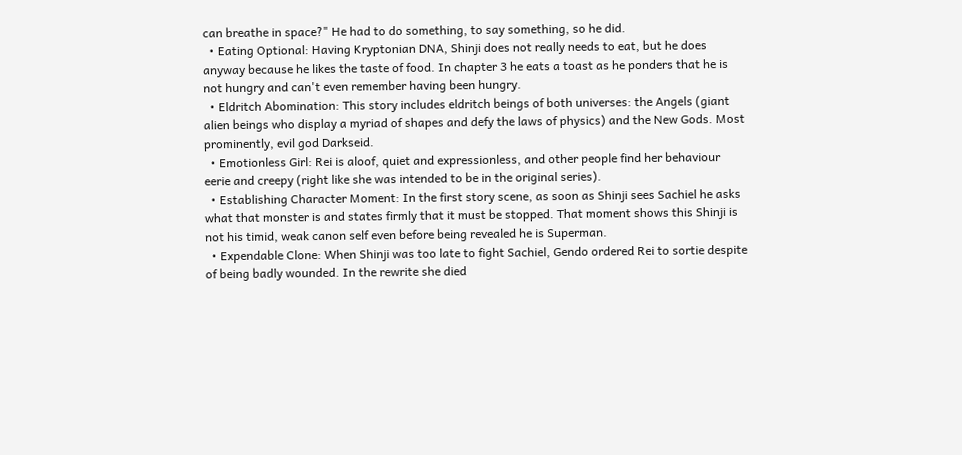can breathe in space?" He had to do something, to say something, so he did.
  • Eating Optional: Having Kryptonian DNA, Shinji does not really needs to eat, but he does anyway because he likes the taste of food. In chapter 3 he eats a toast as he ponders that he is not hungry and can't even remember having been hungry.
  • Eldritch Abomination: This story includes eldritch beings of both universes: the Angels (giant alien beings who display a myriad of shapes and defy the laws of physics) and the New Gods. Most prominently, evil god Darkseid.
  • Emotionless Girl: Rei is aloof, quiet and expressionless, and other people find her behaviour eerie and creepy (right like she was intended to be in the original series).
  • Establishing Character Moment: In the first story scene, as soon as Shinji sees Sachiel he asks what that monster is and states firmly that it must be stopped. That moment shows this Shinji is not his timid, weak canon self even before being revealed he is Superman.
  • Expendable Clone: When Shinji was too late to fight Sachiel, Gendo ordered Rei to sortie despite of being badly wounded. In the rewrite she died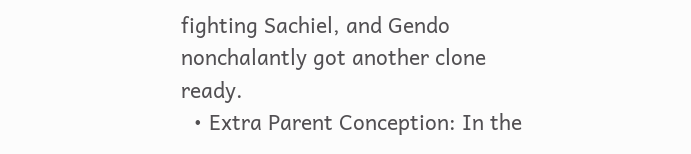fighting Sachiel, and Gendo nonchalantly got another clone ready.
  • Extra Parent Conception: In the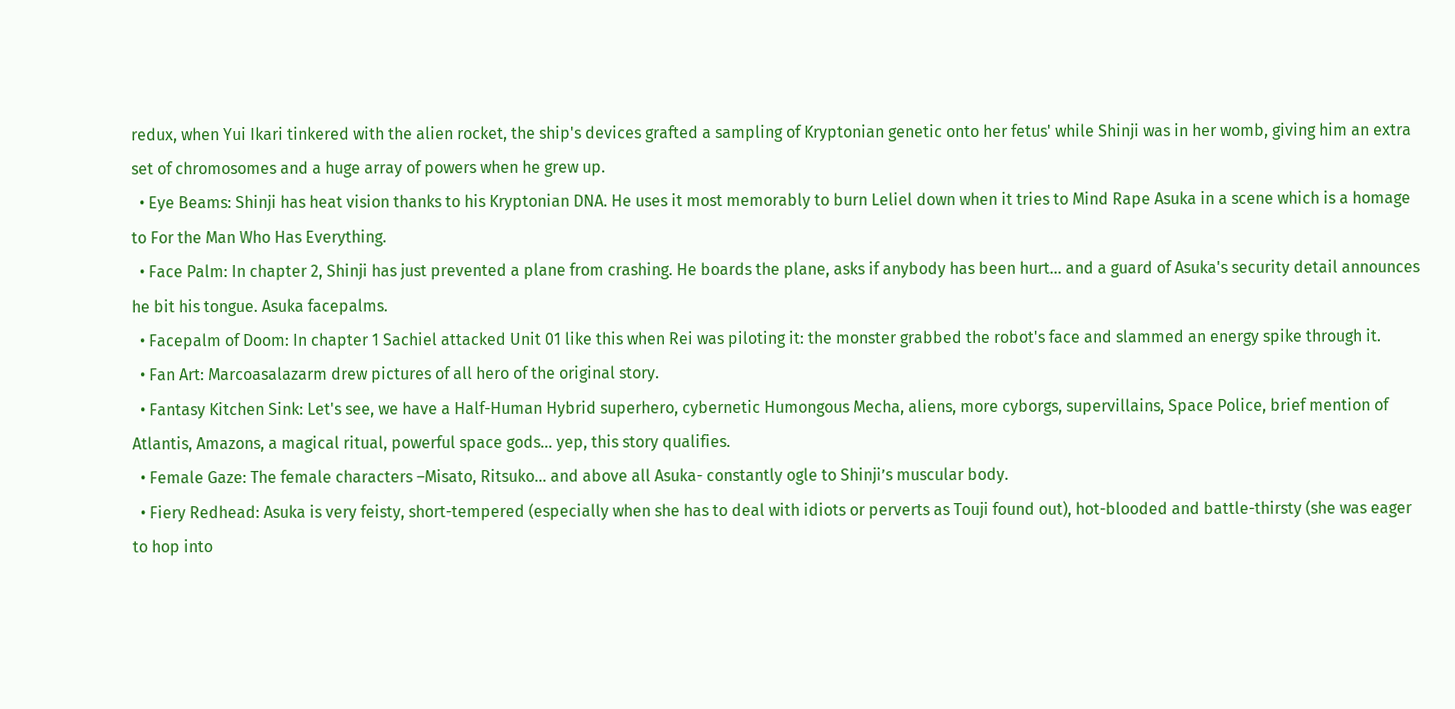redux, when Yui Ikari tinkered with the alien rocket, the ship's devices grafted a sampling of Kryptonian genetic onto her fetus' while Shinji was in her womb, giving him an extra set of chromosomes and a huge array of powers when he grew up.
  • Eye Beams: Shinji has heat vision thanks to his Kryptonian DNA. He uses it most memorably to burn Leliel down when it tries to Mind Rape Asuka in a scene which is a homage to For the Man Who Has Everything.
  • Face Palm: In chapter 2, Shinji has just prevented a plane from crashing. He boards the plane, asks if anybody has been hurt... and a guard of Asuka's security detail announces he bit his tongue. Asuka facepalms.
  • Facepalm of Doom: In chapter 1 Sachiel attacked Unit 01 like this when Rei was piloting it: the monster grabbed the robot's face and slammed an energy spike through it.
  • Fan Art: Marcoasalazarm drew pictures of all hero of the original story.
  • Fantasy Kitchen Sink: Let's see, we have a Half-Human Hybrid superhero, cybernetic Humongous Mecha, aliens, more cyborgs, supervillains, Space Police, brief mention of Atlantis, Amazons, a magical ritual, powerful space gods... yep, this story qualifies.
  • Female Gaze: The female characters –Misato, Ritsuko… and above all Asuka- constantly ogle to Shinji’s muscular body.
  • Fiery Redhead: Asuka is very feisty, short-tempered (especially when she has to deal with idiots or perverts as Touji found out), hot-blooded and battle-thirsty (she was eager to hop into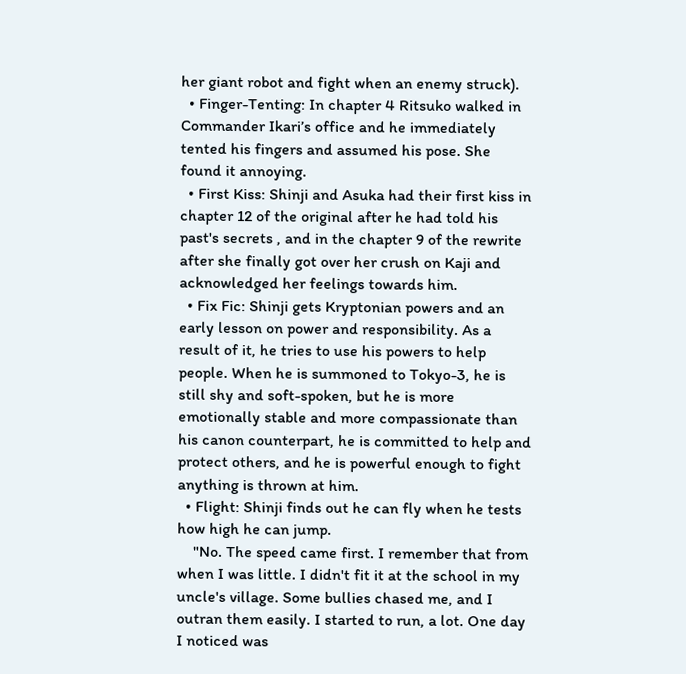her giant robot and fight when an enemy struck).
  • Finger-Tenting: In chapter 4 Ritsuko walked in Commander Ikari’s office and he immediately tented his fingers and assumed his pose. She found it annoying.
  • First Kiss: Shinji and Asuka had their first kiss in chapter 12 of the original after he had told his past's secrets , and in the chapter 9 of the rewrite after she finally got over her crush on Kaji and acknowledged her feelings towards him.
  • Fix Fic: Shinji gets Kryptonian powers and an early lesson on power and responsibility. As a result of it, he tries to use his powers to help people. When he is summoned to Tokyo-3, he is still shy and soft-spoken, but he is more emotionally stable and more compassionate than his canon counterpart, he is committed to help and protect others, and he is powerful enough to fight anything is thrown at him.
  • Flight: Shinji finds out he can fly when he tests how high he can jump.
    "No. The speed came first. I remember that from when I was little. I didn't fit it at the school in my uncle's village. Some bullies chased me, and I outran them easily. I started to run, a lot. One day I noticed was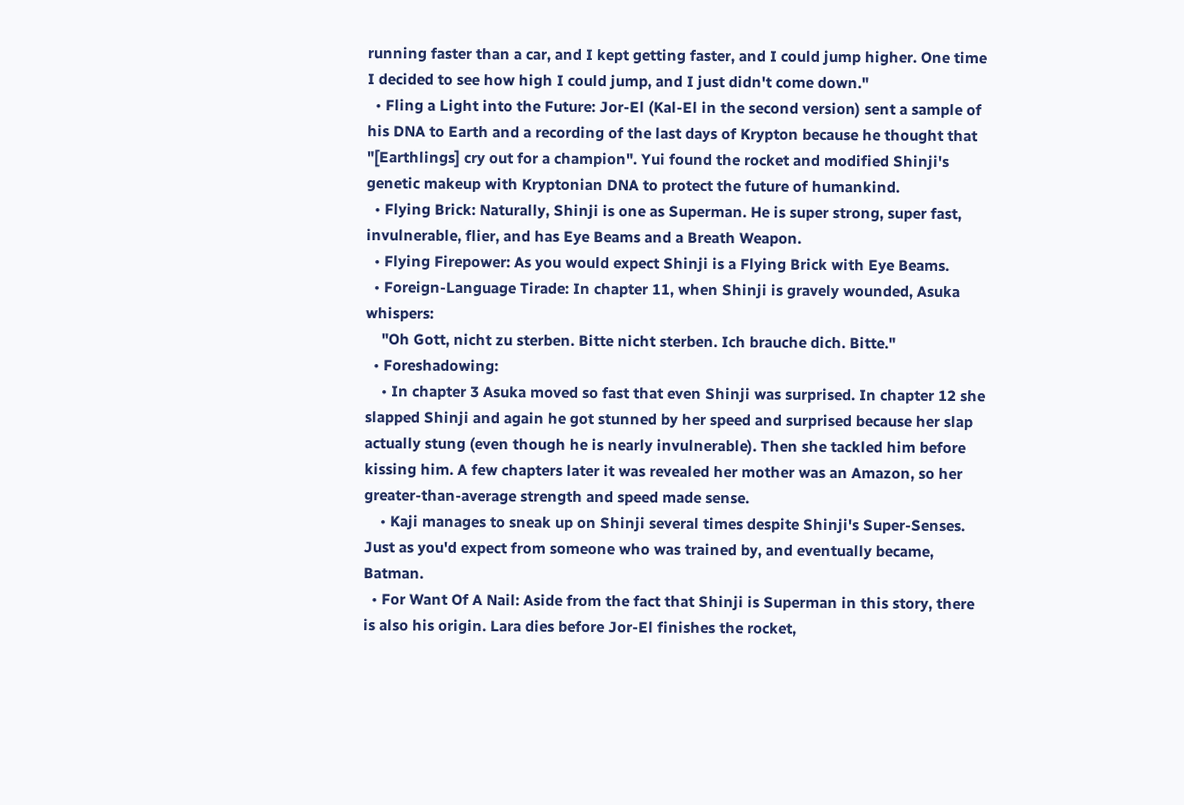running faster than a car, and I kept getting faster, and I could jump higher. One time I decided to see how high I could jump, and I just didn't come down."
  • Fling a Light into the Future: Jor-El (Kal-El in the second version) sent a sample of his DNA to Earth and a recording of the last days of Krypton because he thought that "[Earthlings] cry out for a champion". Yui found the rocket and modified Shinji's genetic makeup with Kryptonian DNA to protect the future of humankind.
  • Flying Brick: Naturally, Shinji is one as Superman. He is super strong, super fast, invulnerable, flier, and has Eye Beams and a Breath Weapon.
  • Flying Firepower: As you would expect Shinji is a Flying Brick with Eye Beams.
  • Foreign-Language Tirade: In chapter 11, when Shinji is gravely wounded, Asuka whispers:
    "Oh Gott, nicht zu sterben. Bitte nicht sterben. Ich brauche dich. Bitte."
  • Foreshadowing:
    • In chapter 3 Asuka moved so fast that even Shinji was surprised. In chapter 12 she slapped Shinji and again he got stunned by her speed and surprised because her slap actually stung (even though he is nearly invulnerable). Then she tackled him before kissing him. A few chapters later it was revealed her mother was an Amazon, so her greater-than-average strength and speed made sense.
    • Kaji manages to sneak up on Shinji several times despite Shinji's Super-Senses. Just as you'd expect from someone who was trained by, and eventually became, Batman.
  • For Want Of A Nail: Aside from the fact that Shinji is Superman in this story, there is also his origin. Lara dies before Jor-El finishes the rocket,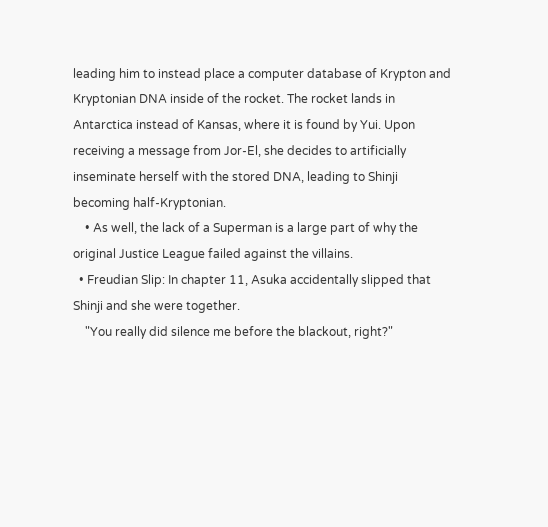leading him to instead place a computer database of Krypton and Kryptonian DNA inside of the rocket. The rocket lands in Antarctica instead of Kansas, where it is found by Yui. Upon receiving a message from Jor-El, she decides to artificially inseminate herself with the stored DNA, leading to Shinji becoming half-Kryptonian.
    • As well, the lack of a Superman is a large part of why the original Justice League failed against the villains.
  • Freudian Slip: In chapter 11, Asuka accidentally slipped that Shinji and she were together.
    "You really did silence me before the blackout, right?"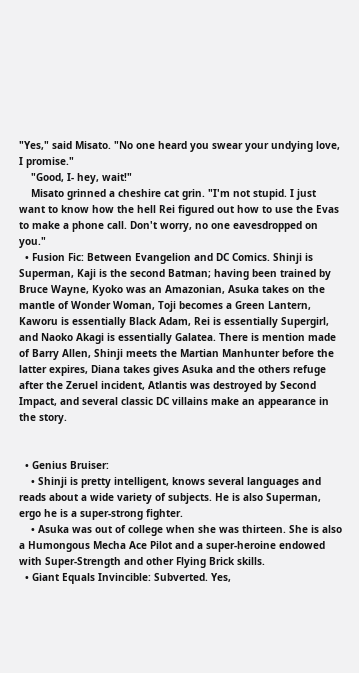"Yes," said Misato. "No one heard you swear your undying love, I promise."
    "Good, I- hey, wait!"
    Misato grinned a cheshire cat grin. "I'm not stupid. I just want to know how the hell Rei figured out how to use the Evas to make a phone call. Don't worry, no one eavesdropped on you."
  • Fusion Fic: Between Evangelion and DC Comics. Shinji is Superman, Kaji is the second Batman; having been trained by Bruce Wayne, Kyoko was an Amazonian, Asuka takes on the mantle of Wonder Woman, Toji becomes a Green Lantern, Kaworu is essentially Black Adam, Rei is essentially Supergirl, and Naoko Akagi is essentially Galatea. There is mention made of Barry Allen, Shinji meets the Martian Manhunter before the latter expires, Diana takes gives Asuka and the others refuge after the Zeruel incident, Atlantis was destroyed by Second Impact, and several classic DC villains make an appearance in the story.


  • Genius Bruiser:
    • Shinji is pretty intelligent, knows several languages and reads about a wide variety of subjects. He is also Superman, ergo he is a super-strong fighter.
    • Asuka was out of college when she was thirteen. She is also a Humongous Mecha Ace Pilot and a super-heroine endowed with Super-Strength and other Flying Brick skills.
  • Giant Equals Invincible: Subverted. Yes,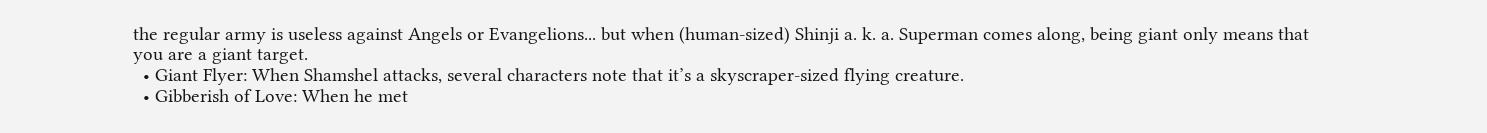the regular army is useless against Angels or Evangelions... but when (human-sized) Shinji a. k. a. Superman comes along, being giant only means that you are a giant target.
  • Giant Flyer: When Shamshel attacks, several characters note that it’s a skyscraper-sized flying creature.
  • Gibberish of Love: When he met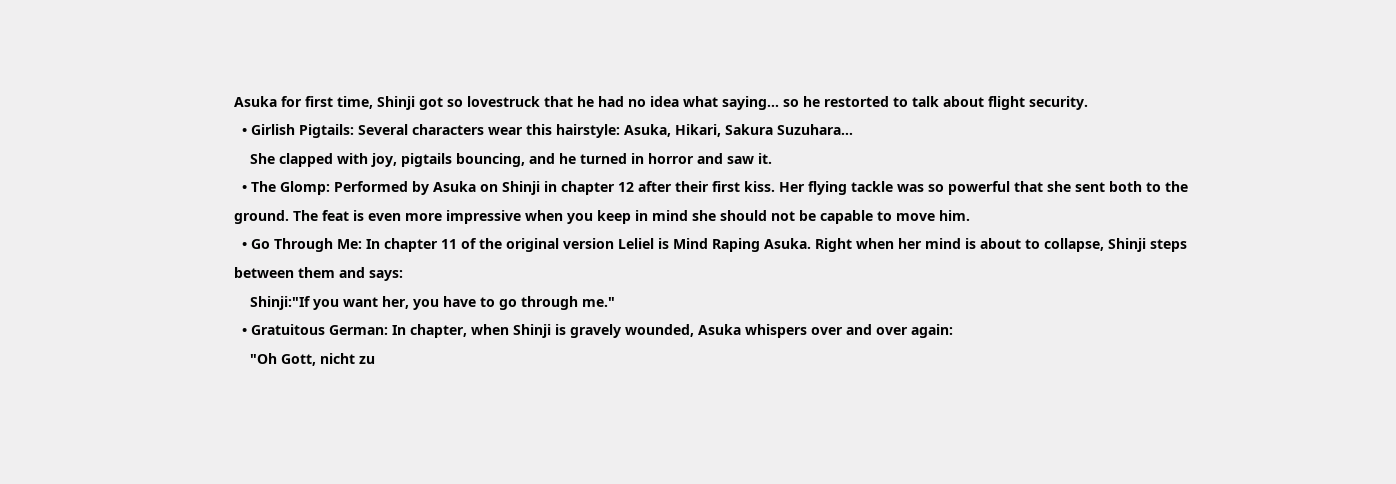Asuka for first time, Shinji got so lovestruck that he had no idea what saying... so he restorted to talk about flight security.
  • Girlish Pigtails: Several characters wear this hairstyle: Asuka, Hikari, Sakura Suzuhara…
    She clapped with joy, pigtails bouncing, and he turned in horror and saw it.
  • The Glomp: Performed by Asuka on Shinji in chapter 12 after their first kiss. Her flying tackle was so powerful that she sent both to the ground. The feat is even more impressive when you keep in mind she should not be capable to move him.
  • Go Through Me: In chapter 11 of the original version Leliel is Mind Raping Asuka. Right when her mind is about to collapse, Shinji steps between them and says:
    Shinji:"If you want her, you have to go through me."
  • Gratuitous German: In chapter, when Shinji is gravely wounded, Asuka whispers over and over again:
    "Oh Gott, nicht zu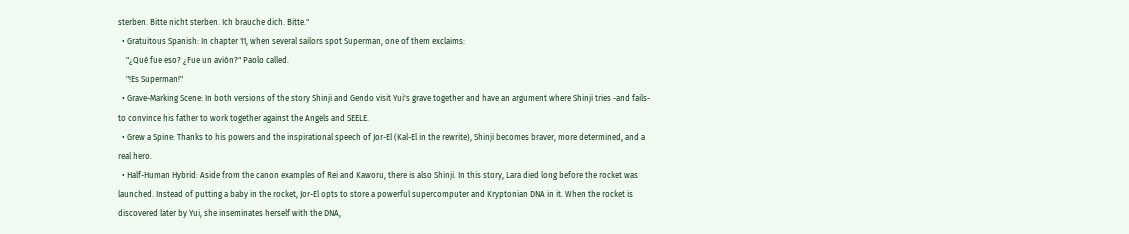sterben. Bitte nicht sterben. Ich brauche dich. Bitte."
  • Gratuitous Spanish: In chapter 11, when several sailors spot Superman, one of them exclaims:
    "¿Qué fue eso? ¿Fue un avión?" Paolo called.
    "!Es Superman!"
  • Grave-Marking Scene: In both versions of the story Shinji and Gendo visit Yui's grave together and have an argument where Shinji tries -and fails- to convince his father to work together against the Angels and SEELE.
  • Grew a Spine: Thanks to his powers and the inspirational speech of Jor-El (Kal-El in the rewrite), Shinji becomes braver, more determined, and a real hero.
  • Half-Human Hybrid: Aside from the canon examples of Rei and Kaworu, there is also Shinji. In this story, Lara died long before the rocket was launched. Instead of putting a baby in the rocket, Jor-El opts to store a powerful supercomputer and Kryptonian DNA in it. When the rocket is discovered later by Yui, she inseminates herself with the DNA,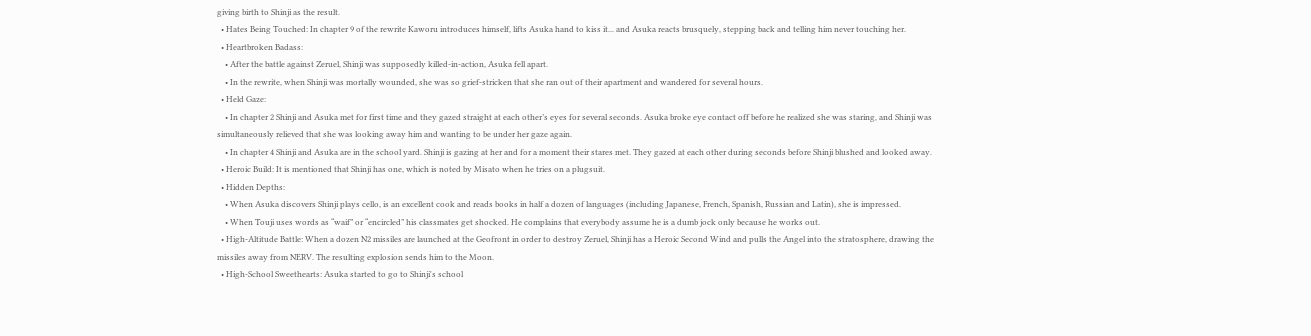giving birth to Shinji as the result.
  • Hates Being Touched: In chapter 9 of the rewrite Kaworu introduces himself, lifts Asuka hand to kiss it... and Asuka reacts brusquely, stepping back and telling him never touching her.
  • Heartbroken Badass:
    • After the battle against Zeruel, Shinji was supposedly killed-in-action, Asuka fell apart.
    • In the rewrite, when Shinji was mortally wounded, she was so grief-stricken that she ran out of their apartment and wandered for several hours.
  • Held Gaze:
    • In chapter 2 Shinji and Asuka met for first time and they gazed straight at each other’s eyes for several seconds. Asuka broke eye contact off before he realized she was staring, and Shinji was simultaneously relieved that she was looking away him and wanting to be under her gaze again.
    • In chapter 4 Shinji and Asuka are in the school yard. Shinji is gazing at her and for a moment their stares met. They gazed at each other during seconds before Shinji blushed and looked away.
  • Heroic Build: It is mentioned that Shinji has one, which is noted by Misato when he tries on a plugsuit.
  • Hidden Depths:
    • When Asuka discovers Shinji plays cello, is an excellent cook and reads books in half a dozen of languages (including Japanese, French, Spanish, Russian and Latin), she is impressed.
    • When Touji uses words as “waif” or “encircled” his classmates get shocked. He complains that everybody assume he is a dumb jock only because he works out.
  • High-Altitude Battle: When a dozen N2 missiles are launched at the Geofront in order to destroy Zeruel, Shinji has a Heroic Second Wind and pulls the Angel into the stratosphere, drawing the missiles away from NERV. The resulting explosion sends him to the Moon.
  • High-School Sweethearts: Asuka started to go to Shinji's school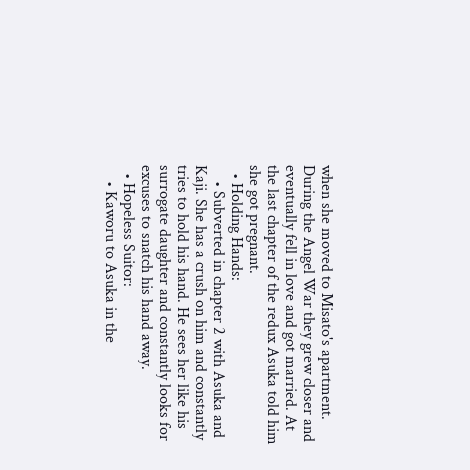when she moved to Misato's apartment. During the Angel War they grew closer and eventually fell in love and got married. At the last chapter of the redux Asuka told him she got pregnant.
  • Holding Hands:
    • Subverted in chapter 2 with Asuka and Kaji. She has a crush on him and constantly tries to hold his hand. He sees her like his surrogate daughter and constantly looks for excuses to snatch his hand away.
  • Hopeless Suitor:
    • Kaworu to Asuka in the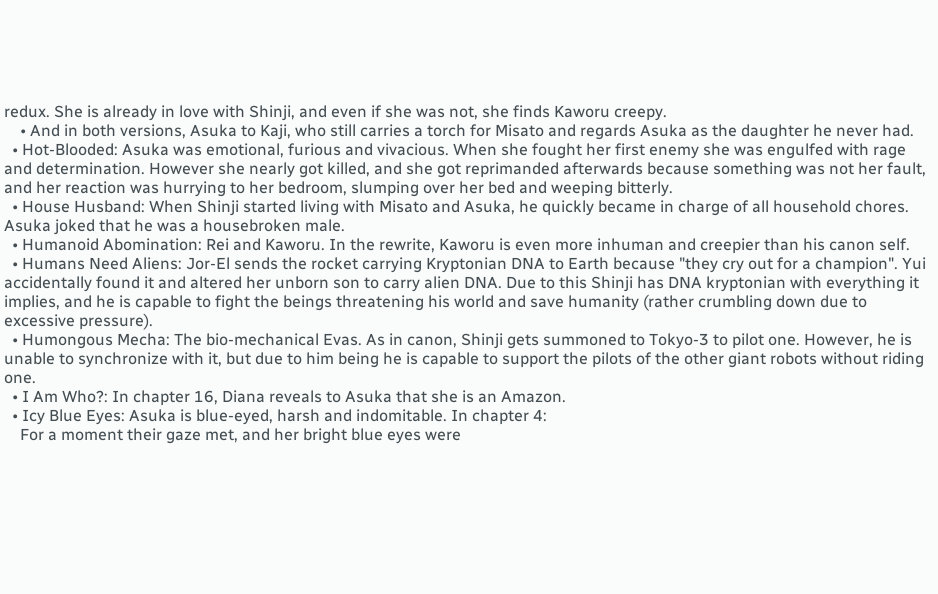redux. She is already in love with Shinji, and even if she was not, she finds Kaworu creepy.
    • And in both versions, Asuka to Kaji, who still carries a torch for Misato and regards Asuka as the daughter he never had.
  • Hot-Blooded: Asuka was emotional, furious and vivacious. When she fought her first enemy she was engulfed with rage and determination. However she nearly got killed, and she got reprimanded afterwards because something was not her fault, and her reaction was hurrying to her bedroom, slumping over her bed and weeping bitterly.
  • House Husband: When Shinji started living with Misato and Asuka, he quickly became in charge of all household chores. Asuka joked that he was a housebroken male.
  • Humanoid Abomination: Rei and Kaworu. In the rewrite, Kaworu is even more inhuman and creepier than his canon self.
  • Humans Need Aliens: Jor-El sends the rocket carrying Kryptonian DNA to Earth because "they cry out for a champion". Yui accidentally found it and altered her unborn son to carry alien DNA. Due to this Shinji has DNA kryptonian with everything it implies, and he is capable to fight the beings threatening his world and save humanity (rather crumbling down due to excessive pressure).
  • Humongous Mecha: The bio-mechanical Evas. As in canon, Shinji gets summoned to Tokyo-3 to pilot one. However, he is unable to synchronize with it, but due to him being he is capable to support the pilots of the other giant robots without riding one.
  • I Am Who?: In chapter 16, Diana reveals to Asuka that she is an Amazon.
  • Icy Blue Eyes: Asuka is blue-eyed, harsh and indomitable. In chapter 4:
    For a moment their gaze met, and her bright blue eyes were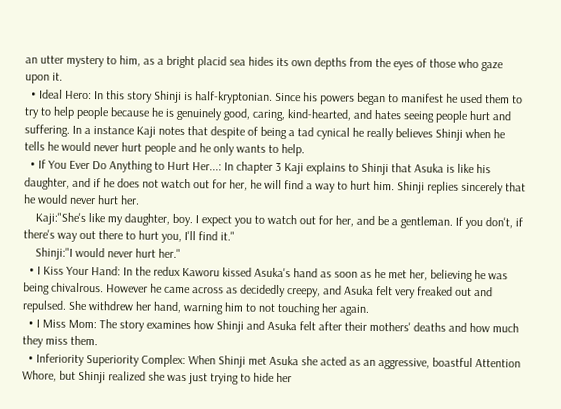an utter mystery to him, as a bright placid sea hides its own depths from the eyes of those who gaze upon it.
  • Ideal Hero: In this story Shinji is half-kryptonian. Since his powers began to manifest he used them to try to help people because he is genuinely good, caring, kind-hearted, and hates seeing people hurt and suffering. In a instance Kaji notes that despite of being a tad cynical he really believes Shinji when he tells he would never hurt people and he only wants to help.
  • If You Ever Do Anything to Hurt Her...: In chapter 3 Kaji explains to Shinji that Asuka is like his daughter, and if he does not watch out for her, he will find a way to hurt him. Shinji replies sincerely that he would never hurt her.
    Kaji:"She's like my daughter, boy. I expect you to watch out for her, and be a gentleman. If you don't, if there's way out there to hurt you, I'll find it."
    Shinji:"I would never hurt her."
  • I Kiss Your Hand: In the redux Kaworu kissed Asuka's hand as soon as he met her, believing he was being chivalrous. However he came across as decidedly creepy, and Asuka felt very freaked out and repulsed. She withdrew her hand, warning him to not touching her again.
  • I Miss Mom: The story examines how Shinji and Asuka felt after their mothers' deaths and how much they miss them.
  • Inferiority Superiority Complex: When Shinji met Asuka she acted as an aggressive, boastful Attention Whore, but Shinji realized she was just trying to hide her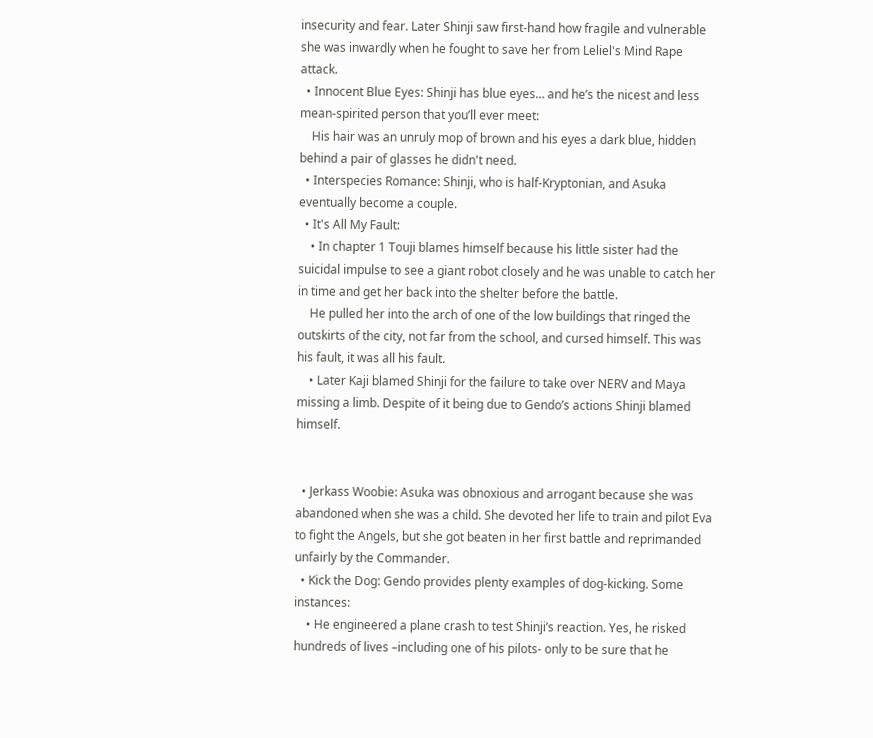insecurity and fear. Later Shinji saw first-hand how fragile and vulnerable she was inwardly when he fought to save her from Leliel's Mind Rape attack.
  • Innocent Blue Eyes: Shinji has blue eyes… and he’s the nicest and less mean-spirited person that you’ll ever meet:
    His hair was an unruly mop of brown and his eyes a dark blue, hidden behind a pair of glasses he didn't need.
  • Interspecies Romance: Shinji, who is half-Kryptonian, and Asuka eventually become a couple.
  • It's All My Fault:
    • In chapter 1 Touji blames himself because his little sister had the suicidal impulse to see a giant robot closely and he was unable to catch her in time and get her back into the shelter before the battle.
    He pulled her into the arch of one of the low buildings that ringed the outskirts of the city, not far from the school, and cursed himself. This was his fault, it was all his fault.
    • Later Kaji blamed Shinji for the failure to take over NERV and Maya missing a limb. Despite of it being due to Gendo’s actions Shinji blamed himself.


  • Jerkass Woobie: Asuka was obnoxious and arrogant because she was abandoned when she was a child. She devoted her life to train and pilot Eva to fight the Angels, but she got beaten in her first battle and reprimanded unfairly by the Commander.
  • Kick the Dog: Gendo provides plenty examples of dog-kicking. Some instances:
    • He engineered a plane crash to test Shinji’s reaction. Yes, he risked hundreds of lives –including one of his pilots- only to be sure that he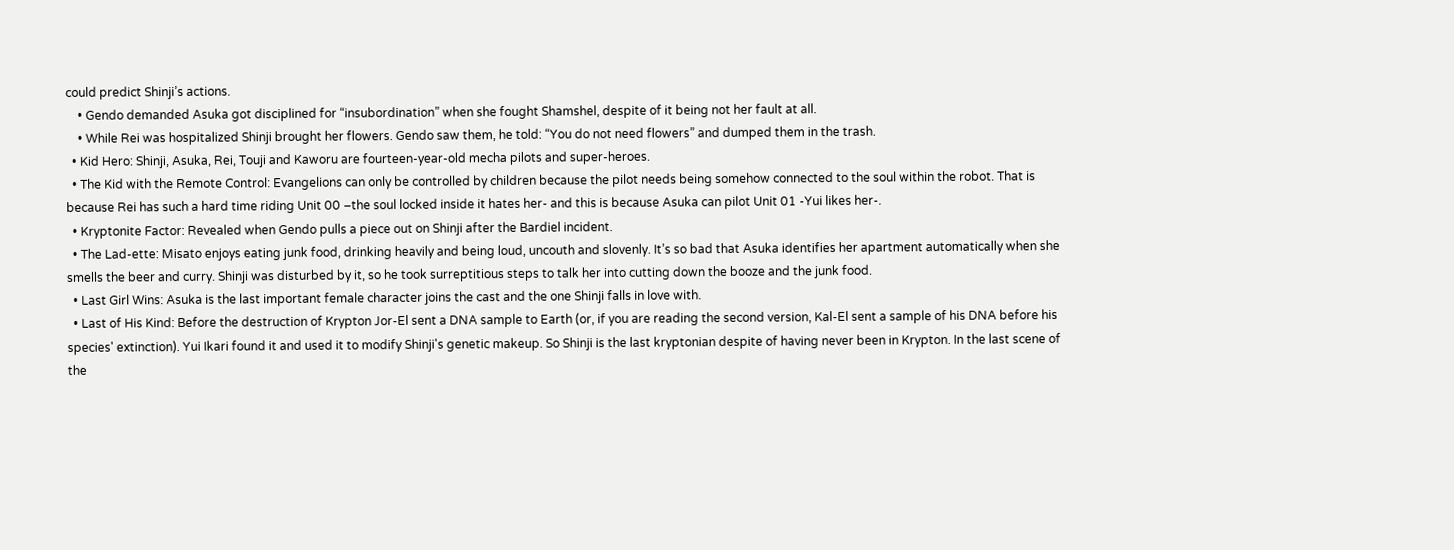could predict Shinji’s actions.
    • Gendo demanded Asuka got disciplined for “insubordination” when she fought Shamshel, despite of it being not her fault at all.
    • While Rei was hospitalized Shinji brought her flowers. Gendo saw them, he told: “You do not need flowers” and dumped them in the trash.
  • Kid Hero: Shinji, Asuka, Rei, Touji and Kaworu are fourteen-year-old mecha pilots and super-heroes.
  • The Kid with the Remote Control: Evangelions can only be controlled by children because the pilot needs being somehow connected to the soul within the robot. That is because Rei has such a hard time riding Unit 00 –the soul locked inside it hates her- and this is because Asuka can pilot Unit 01 -Yui likes her-.
  • Kryptonite Factor: Revealed when Gendo pulls a piece out on Shinji after the Bardiel incident.
  • The Lad-ette: Misato enjoys eating junk food, drinking heavily and being loud, uncouth and slovenly. It’s so bad that Asuka identifies her apartment automatically when she smells the beer and curry. Shinji was disturbed by it, so he took surreptitious steps to talk her into cutting down the booze and the junk food.
  • Last Girl Wins: Asuka is the last important female character joins the cast and the one Shinji falls in love with.
  • Last of His Kind: Before the destruction of Krypton Jor-El sent a DNA sample to Earth (or, if you are reading the second version, Kal-El sent a sample of his DNA before his species' extinction). Yui Ikari found it and used it to modify Shinji's genetic makeup. So Shinji is the last kryptonian despite of having never been in Krypton. In the last scene of the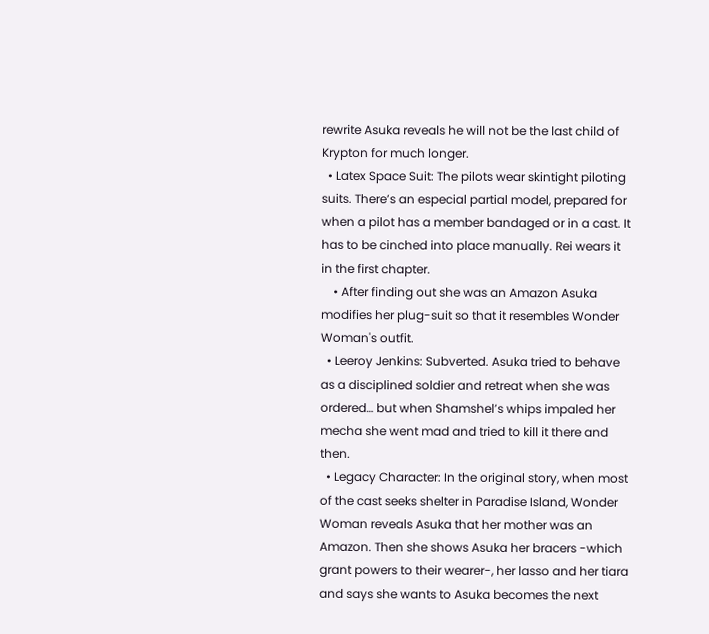rewrite Asuka reveals he will not be the last child of Krypton for much longer.
  • Latex Space Suit: The pilots wear skintight piloting suits. There’s an especial partial model, prepared for when a pilot has a member bandaged or in a cast. It has to be cinched into place manually. Rei wears it in the first chapter.
    • After finding out she was an Amazon Asuka modifies her plug-suit so that it resembles Wonder Woman's outfit.
  • Leeroy Jenkins: Subverted. Asuka tried to behave as a disciplined soldier and retreat when she was ordered… but when Shamshel’s whips impaled her mecha she went mad and tried to kill it there and then.
  • Legacy Character: In the original story, when most of the cast seeks shelter in Paradise Island, Wonder Woman reveals Asuka that her mother was an Amazon. Then she shows Asuka her bracers -which grant powers to their wearer-, her lasso and her tiara and says she wants to Asuka becomes the next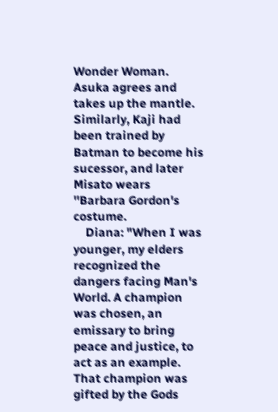Wonder Woman. Asuka agrees and takes up the mantle. Similarly, Kaji had been trained by Batman to become his sucessor, and later Misato wears ''Barbara Gordon's costume.
    Diana: "When I was younger, my elders recognized the dangers facing Man's World. A champion was chosen, an emissary to bring peace and justice, to act as an example. That champion was gifted by the Gods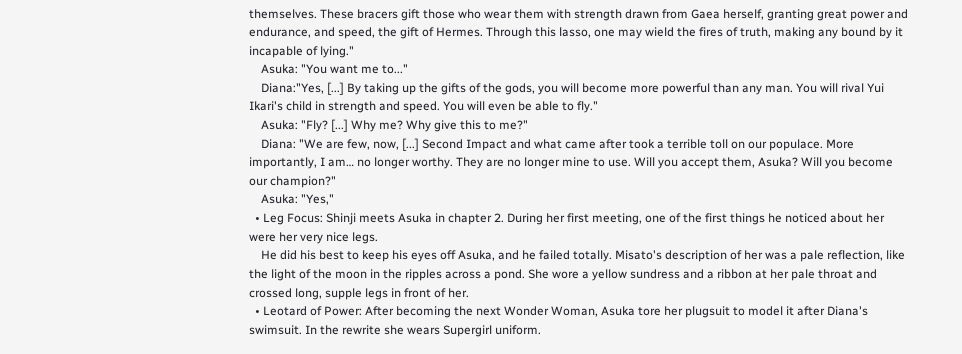themselves. These bracers gift those who wear them with strength drawn from Gaea herself, granting great power and endurance, and speed, the gift of Hermes. Through this lasso, one may wield the fires of truth, making any bound by it incapable of lying."
    Asuka: "You want me to..."
    Diana:"Yes, [...] By taking up the gifts of the gods, you will become more powerful than any man. You will rival Yui Ikari's child in strength and speed. You will even be able to fly."
    Asuka: "Fly? [...] Why me? Why give this to me?"
    Diana: "We are few, now, [...] Second Impact and what came after took a terrible toll on our populace. More importantly, I am… no longer worthy. They are no longer mine to use. Will you accept them, Asuka? Will you become our champion?"
    Asuka: "Yes,"
  • Leg Focus: Shinji meets Asuka in chapter 2. During her first meeting, one of the first things he noticed about her were her very nice legs.
    He did his best to keep his eyes off Asuka, and he failed totally. Misato's description of her was a pale reflection, like the light of the moon in the ripples across a pond. She wore a yellow sundress and a ribbon at her pale throat and crossed long, supple legs in front of her.
  • Leotard of Power: After becoming the next Wonder Woman, Asuka tore her plugsuit to model it after Diana's swimsuit. In the rewrite she wears Supergirl uniform.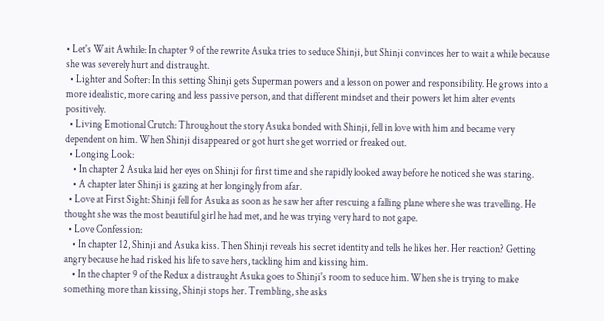• Let's Wait Awhile: In chapter 9 of the rewrite Asuka tries to seduce Shinji, but Shinji convinces her to wait a while because she was severely hurt and distraught.
  • Lighter and Softer: In this setting Shinji gets Superman powers and a lesson on power and responsibility. He grows into a more idealistic, more caring and less passive person, and that different mindset and their powers let him alter events positively.
  • Living Emotional Crutch: Throughout the story Asuka bonded with Shinji, fell in love with him and became very dependent on him. When Shinji disappeared or got hurt she get worried or freaked out.
  • Longing Look:
    • In chapter 2 Asuka laid her eyes on Shinji for first time and she rapidly looked away before he noticed she was staring.
    • A chapter later Shinji is gazing at her longingly from afar.
  • Love at First Sight: Shinji fell for Asuka as soon as he saw her after rescuing a falling plane where she was travelling. He thought she was the most beautiful girl he had met, and he was trying very hard to not gape.
  • Love Confession:
    • In chapter 12, Shinji and Asuka kiss. Then Shinji reveals his secret identity and tells he likes her. Her reaction? Getting angry because he had risked his life to save hers, tackling him and kissing him.
    • In the chapter 9 of the Redux a distraught Asuka goes to Shinji's room to seduce him. When she is trying to make something more than kissing, Shinji stops her. Trembling, she asks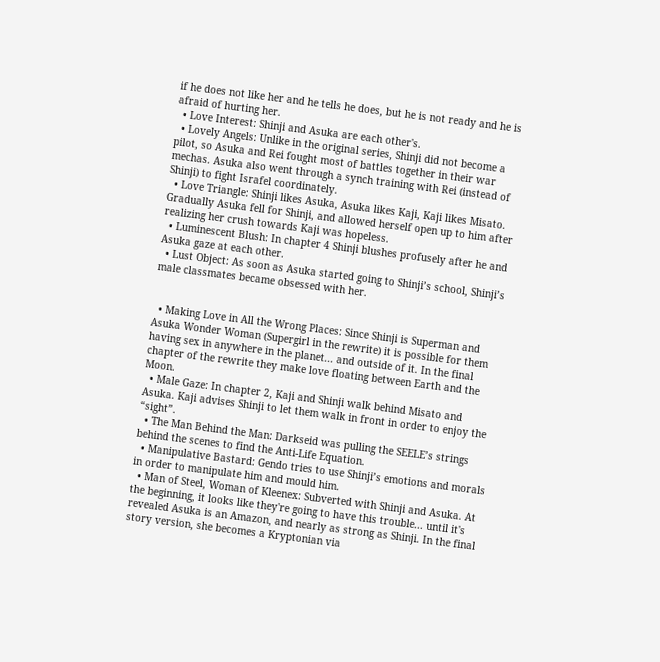if he does not like her and he tells he does, but he is not ready and he is afraid of hurting her.
  • Love Interest: Shinji and Asuka are each other's.
  • Lovely Angels: Unlike in the original series, Shinji did not become a pilot, so Asuka and Rei fought most of battles together in their war mechas. Asuka also went through a synch training with Rei (instead of Shinji) to fight Israfel coordinately.
  • Love Triangle: Shinji likes Asuka, Asuka likes Kaji, Kaji likes Misato. Gradually Asuka fell for Shinji, and allowed herself open up to him after realizing her crush towards Kaji was hopeless.
  • Luminescent Blush: In chapter 4 Shinji blushes profusely after he and Asuka gaze at each other.
  • Lust Object: As soon as Asuka started going to Shinji’s school, Shinji’s male classmates became obsessed with her.


  • Making Love in All the Wrong Places: Since Shinji is Superman and Asuka Wonder Woman (Supergirl in the rewrite) it is possible for them having sex in anywhere in the planet... and outside of it. In the final chapter of the rewrite they make love floating between Earth and the Moon.
  • Male Gaze: In chapter 2, Kaji and Shinji walk behind Misato and Asuka. Kaji advises Shinji to let them walk in front in order to enjoy the “sight”.
  • The Man Behind the Man: Darkseid was pulling the SEELE’s strings behind the scenes to find the Anti-Life Equation.
  • Manipulative Bastard: Gendo tries to use Shinji’s emotions and morals in order to manipulate him and mould him.
  • Man of Steel, Woman of Kleenex: Subverted with Shinji and Asuka. At the beginning, it looks like they're going to have this trouble... until it's revealed Asuka is an Amazon, and nearly as strong as Shinji. In the final story version, she becomes a Kryptonian via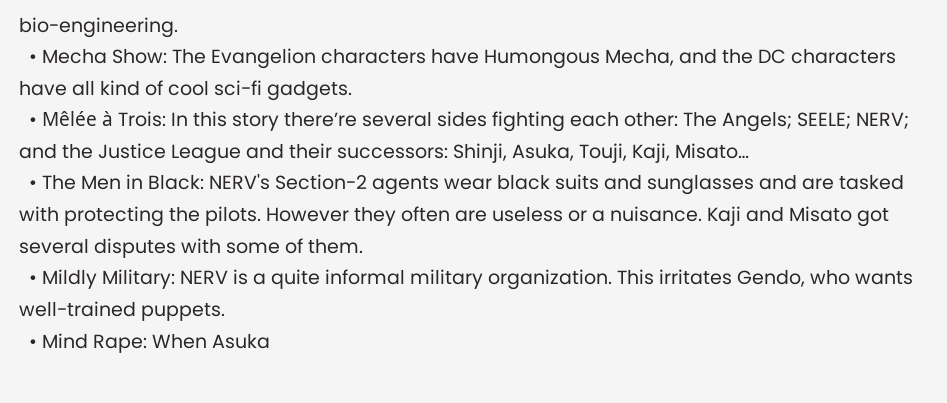bio-engineering.
  • Mecha Show: The Evangelion characters have Humongous Mecha, and the DC characters have all kind of cool sci-fi gadgets.
  • Mêlée à Trois: In this story there’re several sides fighting each other: The Angels; SEELE; NERV; and the Justice League and their successors: Shinji, Asuka, Touji, Kaji, Misato…
  • The Men in Black: NERV's Section-2 agents wear black suits and sunglasses and are tasked with protecting the pilots. However they often are useless or a nuisance. Kaji and Misato got several disputes with some of them.
  • Mildly Military: NERV is a quite informal military organization. This irritates Gendo, who wants well-trained puppets.
  • Mind Rape: When Asuka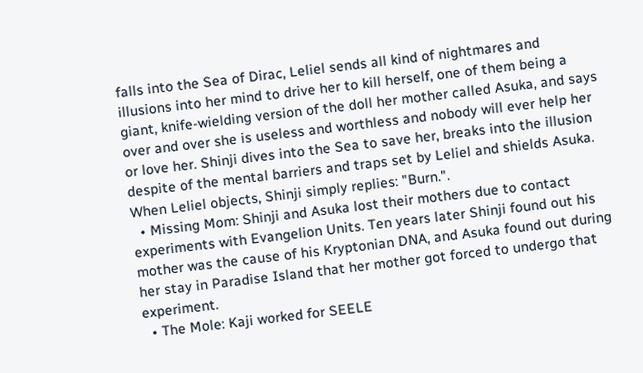falls into the Sea of Dirac, Leliel sends all kind of nightmares and illusions into her mind to drive her to kill herself, one of them being a giant, knife-wielding version of the doll her mother called Asuka, and says over and over she is useless and worthless and nobody will ever help her or love her. Shinji dives into the Sea to save her, breaks into the illusion despite of the mental barriers and traps set by Leliel and shields Asuka. When Leliel objects, Shinji simply replies: "Burn.".
  • Missing Mom: Shinji and Asuka lost their mothers due to contact experiments with Evangelion Units. Ten years later Shinji found out his mother was the cause of his Kryptonian DNA, and Asuka found out during her stay in Paradise Island that her mother got forced to undergo that experiment.
  • The Mole: Kaji worked for SEELE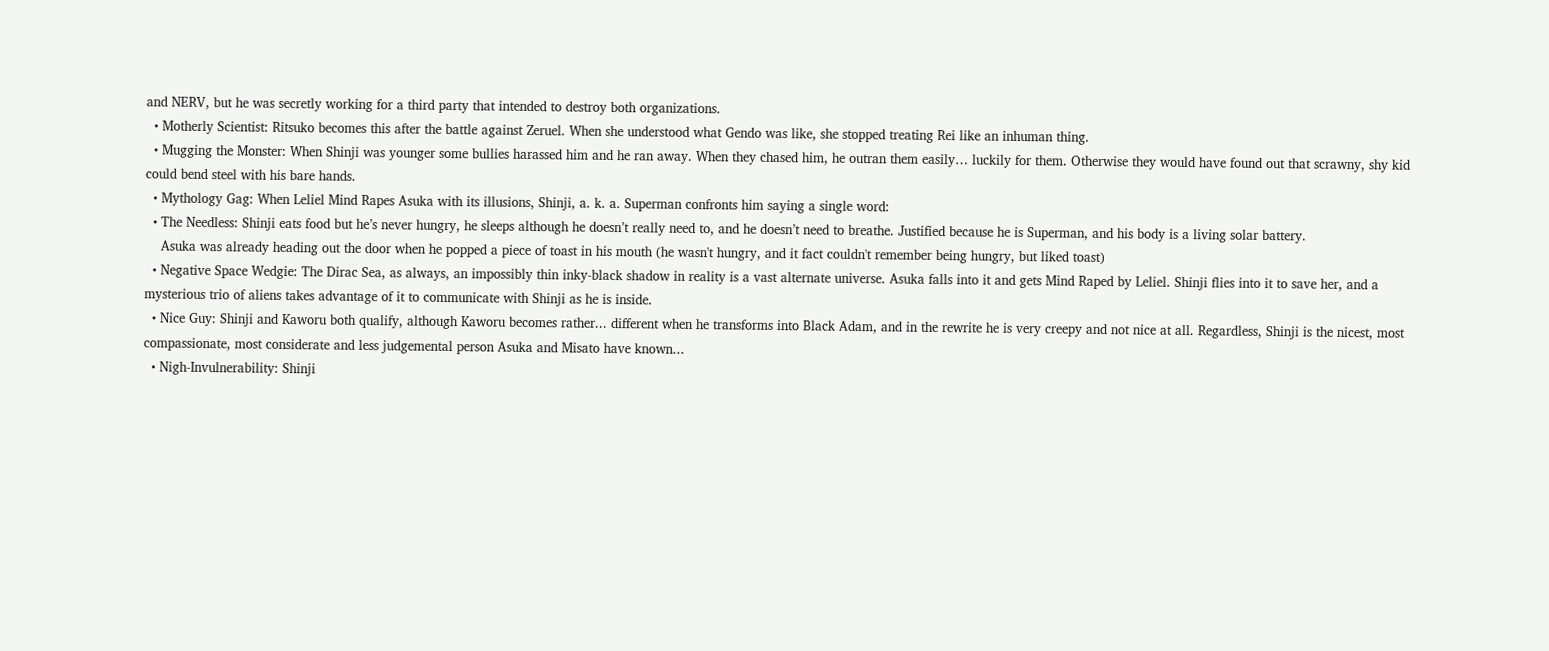and NERV, but he was secretly working for a third party that intended to destroy both organizations.
  • Motherly Scientist: Ritsuko becomes this after the battle against Zeruel. When she understood what Gendo was like, she stopped treating Rei like an inhuman thing.
  • Mugging the Monster: When Shinji was younger some bullies harassed him and he ran away. When they chased him, he outran them easily… luckily for them. Otherwise they would have found out that scrawny, shy kid could bend steel with his bare hands.
  • Mythology Gag: When Leliel Mind Rapes Asuka with its illusions, Shinji, a. k. a. Superman confronts him saying a single word:
  • The Needless: Shinji eats food but he’s never hungry, he sleeps although he doesn’t really need to, and he doesn’t need to breathe. Justified because he is Superman, and his body is a living solar battery.
    Asuka was already heading out the door when he popped a piece of toast in his mouth (he wasn't hungry, and it fact couldn't remember being hungry, but liked toast)
  • Negative Space Wedgie: The Dirac Sea, as always, an impossibly thin inky-black shadow in reality is a vast alternate universe. Asuka falls into it and gets Mind Raped by Leliel. Shinji flies into it to save her, and a mysterious trio of aliens takes advantage of it to communicate with Shinji as he is inside.
  • Nice Guy: Shinji and Kaworu both qualify, although Kaworu becomes rather... different when he transforms into Black Adam, and in the rewrite he is very creepy and not nice at all. Regardless, Shinji is the nicest, most compassionate, most considerate and less judgemental person Asuka and Misato have known...
  • Nigh-Invulnerability: Shinji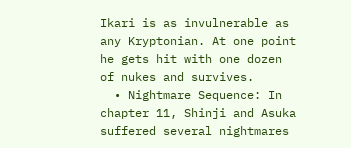Ikari is as invulnerable as any Kryptonian. At one point he gets hit with one dozen of nukes and survives.
  • Nightmare Sequence: In chapter 11, Shinji and Asuka suffered several nightmares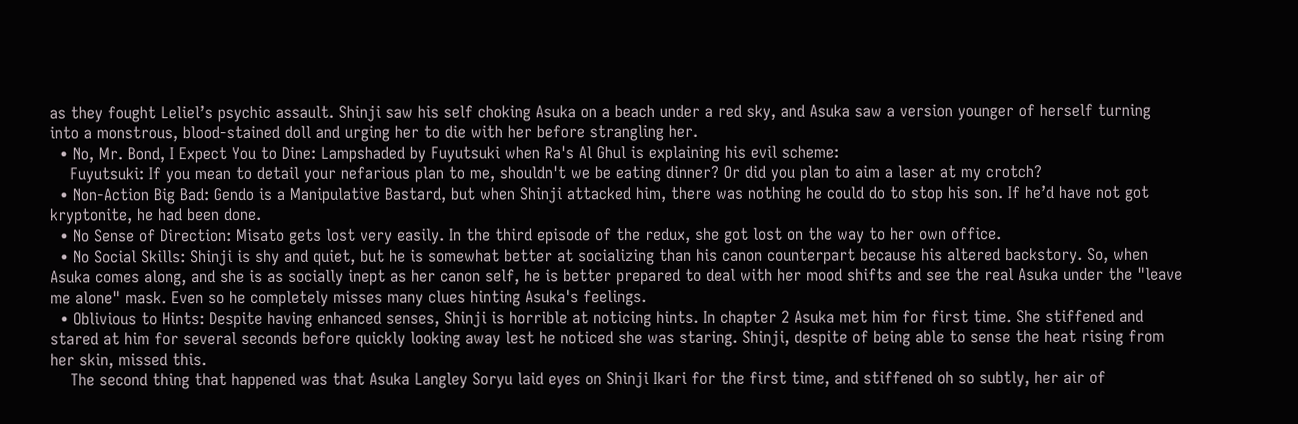as they fought Leliel’s psychic assault. Shinji saw his self choking Asuka on a beach under a red sky, and Asuka saw a version younger of herself turning into a monstrous, blood-stained doll and urging her to die with her before strangling her.
  • No, Mr. Bond, I Expect You to Dine: Lampshaded by Fuyutsuki when Ra's Al Ghul is explaining his evil scheme:
    Fuyutsuki: If you mean to detail your nefarious plan to me, shouldn't we be eating dinner? Or did you plan to aim a laser at my crotch?
  • Non-Action Big Bad: Gendo is a Manipulative Bastard, but when Shinji attacked him, there was nothing he could do to stop his son. If he’d have not got kryptonite, he had been done.
  • No Sense of Direction: Misato gets lost very easily. In the third episode of the redux, she got lost on the way to her own office.
  • No Social Skills: Shinji is shy and quiet, but he is somewhat better at socializing than his canon counterpart because his altered backstory. So, when Asuka comes along, and she is as socially inept as her canon self, he is better prepared to deal with her mood shifts and see the real Asuka under the "leave me alone" mask. Even so he completely misses many clues hinting Asuka's feelings.
  • Oblivious to Hints: Despite having enhanced senses, Shinji is horrible at noticing hints. In chapter 2 Asuka met him for first time. She stiffened and stared at him for several seconds before quickly looking away lest he noticed she was staring. Shinji, despite of being able to sense the heat rising from her skin, missed this.
    The second thing that happened was that Asuka Langley Soryu laid eyes on Shinji Ikari for the first time, and stiffened oh so subtly, her air of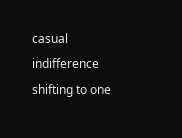casual indifference shifting to one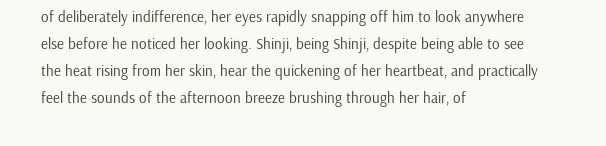of deliberately indifference, her eyes rapidly snapping off him to look anywhere else before he noticed her looking. Shinji, being Shinji, despite being able to see the heat rising from her skin, hear the quickening of her heartbeat, and practically feel the sounds of the afternoon breeze brushing through her hair, of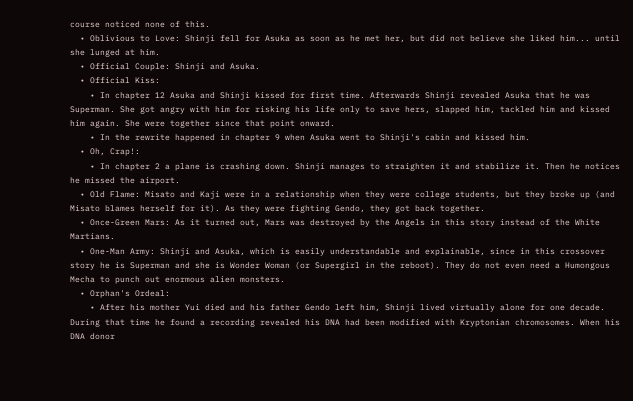course noticed none of this.
  • Oblivious to Love: Shinji fell for Asuka as soon as he met her, but did not believe she liked him... until she lunged at him.
  • Official Couple: Shinji and Asuka.
  • Official Kiss:
    • In chapter 12 Asuka and Shinji kissed for first time. Afterwards Shinji revealed Asuka that he was Superman. She got angry with him for risking his life only to save hers, slapped him, tackled him and kissed him again. She were together since that point onward.
    • In the rewrite happened in chapter 9 when Asuka went to Shinji's cabin and kissed him.
  • Oh, Crap!:
    • In chapter 2 a plane is crashing down. Shinji manages to straighten it and stabilize it. Then he notices he missed the airport.
  • Old Flame: Misato and Kaji were in a relationship when they were college students, but they broke up (and Misato blames herself for it). As they were fighting Gendo, they got back together.
  • Once-Green Mars: As it turned out, Mars was destroyed by the Angels in this story instead of the White Martians.
  • One-Man Army: Shinji and Asuka, which is easily understandable and explainable, since in this crossover story he is Superman and she is Wonder Woman (or Supergirl in the reboot). They do not even need a Humongous Mecha to punch out enormous alien monsters.
  • Orphan's Ordeal:
    • After his mother Yui died and his father Gendo left him, Shinji lived virtually alone for one decade. During that time he found a recording revealed his DNA had been modified with Kryptonian chromosomes. When his DNA donor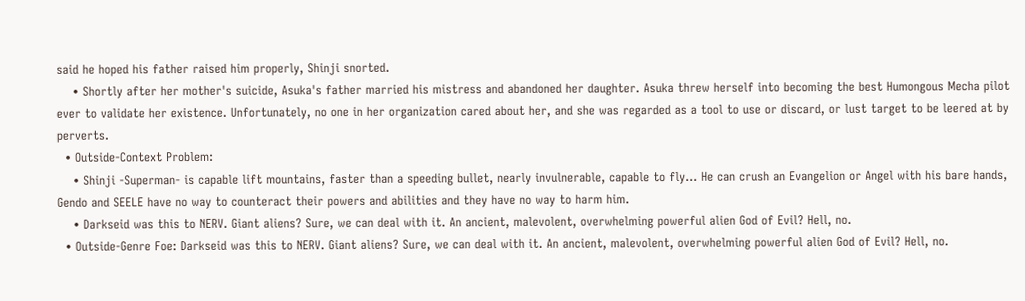said he hoped his father raised him properly, Shinji snorted.
    • Shortly after her mother's suicide, Asuka's father married his mistress and abandoned her daughter. Asuka threw herself into becoming the best Humongous Mecha pilot ever to validate her existence. Unfortunately, no one in her organization cared about her, and she was regarded as a tool to use or discard, or lust target to be leered at by perverts.
  • Outside-Context Problem:
    • Shinji -Superman- is capable lift mountains, faster than a speeding bullet, nearly invulnerable, capable to fly... He can crush an Evangelion or Angel with his bare hands, Gendo and SEELE have no way to counteract their powers and abilities and they have no way to harm him.
    • Darkseid was this to NERV. Giant aliens? Sure, we can deal with it. An ancient, malevolent, overwhelming powerful alien God of Evil? Hell, no.
  • Outside-Genre Foe: Darkseid was this to NERV. Giant aliens? Sure, we can deal with it. An ancient, malevolent, overwhelming powerful alien God of Evil? Hell, no.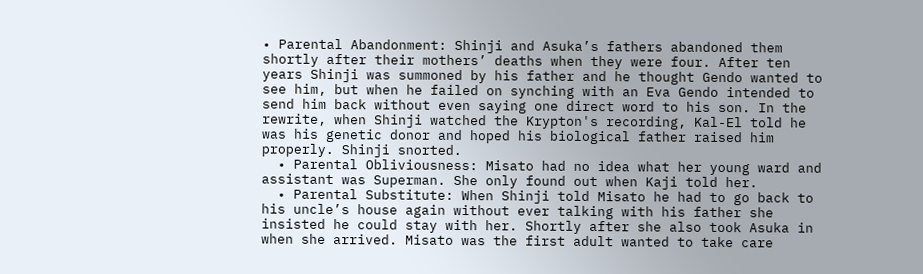• Parental Abandonment: Shinji and Asuka’s fathers abandoned them shortly after their mothers’ deaths when they were four. After ten years Shinji was summoned by his father and he thought Gendo wanted to see him, but when he failed on synching with an Eva Gendo intended to send him back without even saying one direct word to his son. In the rewrite, when Shinji watched the Krypton's recording, Kal-El told he was his genetic donor and hoped his biological father raised him properly. Shinji snorted.
  • Parental Obliviousness: Misato had no idea what her young ward and assistant was Superman. She only found out when Kaji told her.
  • Parental Substitute: When Shinji told Misato he had to go back to his uncle’s house again without ever talking with his father she insisted he could stay with her. Shortly after she also took Asuka in when she arrived. Misato was the first adult wanted to take care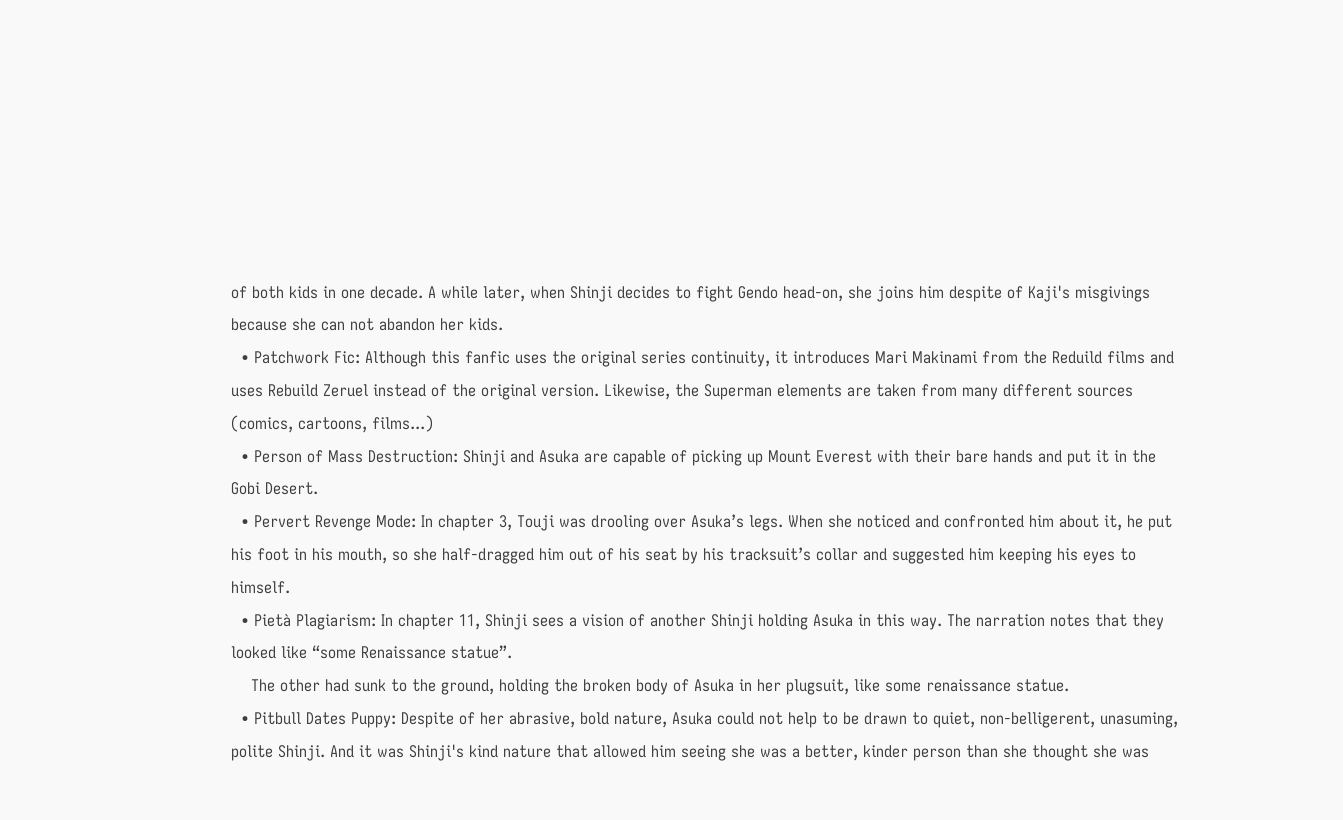of both kids in one decade. A while later, when Shinji decides to fight Gendo head-on, she joins him despite of Kaji's misgivings because she can not abandon her kids.
  • Patchwork Fic: Although this fanfic uses the original series continuity, it introduces Mari Makinami from the Reduild films and uses Rebuild Zeruel instead of the original version. Likewise, the Superman elements are taken from many different sources (comics, cartoons, films...)
  • Person of Mass Destruction: Shinji and Asuka are capable of picking up Mount Everest with their bare hands and put it in the Gobi Desert.
  • Pervert Revenge Mode: In chapter 3, Touji was drooling over Asuka’s legs. When she noticed and confronted him about it, he put his foot in his mouth, so she half-dragged him out of his seat by his tracksuit’s collar and suggested him keeping his eyes to himself.
  • Pietà Plagiarism: In chapter 11, Shinji sees a vision of another Shinji holding Asuka in this way. The narration notes that they looked like “some Renaissance statue”.
    The other had sunk to the ground, holding the broken body of Asuka in her plugsuit, like some renaissance statue.
  • Pitbull Dates Puppy: Despite of her abrasive, bold nature, Asuka could not help to be drawn to quiet, non-belligerent, unasuming, polite Shinji. And it was Shinji's kind nature that allowed him seeing she was a better, kinder person than she thought she was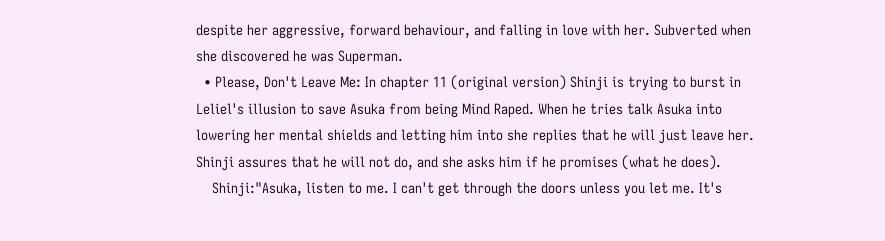despite her aggressive, forward behaviour, and falling in love with her. Subverted when she discovered he was Superman.
  • Please, Don't Leave Me: In chapter 11 (original version) Shinji is trying to burst in Leliel's illusion to save Asuka from being Mind Raped. When he tries talk Asuka into lowering her mental shields and letting him into she replies that he will just leave her. Shinji assures that he will not do, and she asks him if he promises (what he does).
    Shinji:"Asuka, listen to me. I can't get through the doors unless you let me. It's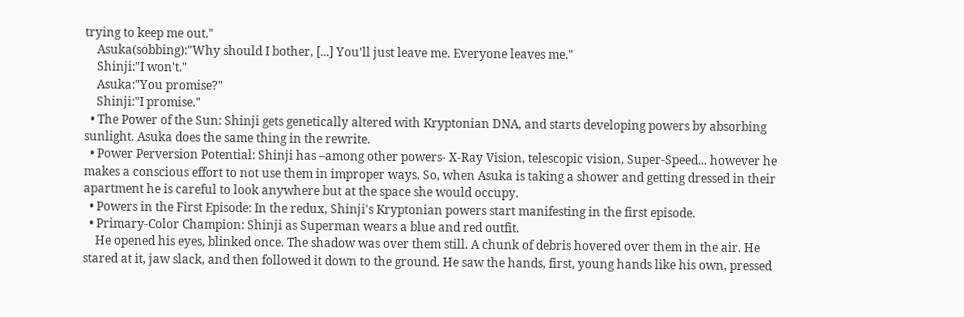trying to keep me out."
    Asuka(sobbing):"Why should I bother, [...] You'll just leave me. Everyone leaves me."
    Shinji:"I won't."
    Asuka:"You promise?"
    Shinji:"I promise."
  • The Power of the Sun: Shinji gets genetically altered with Kryptonian DNA, and starts developing powers by absorbing sunlight. Asuka does the same thing in the rewrite.
  • Power Perversion Potential: Shinji has –among other powers- X-Ray Vision, telescopic vision, Super-Speed... however he makes a conscious effort to not use them in improper ways. So, when Asuka is taking a shower and getting dressed in their apartment he is careful to look anywhere but at the space she would occupy.
  • Powers in the First Episode: In the redux, Shinji's Kryptonian powers start manifesting in the first episode.
  • Primary-Color Champion: Shinji as Superman wears a blue and red outfit.
    He opened his eyes, blinked once. The shadow was over them still. A chunk of debris hovered over them in the air. He stared at it, jaw slack, and then followed it down to the ground. He saw the hands, first, young hands like his own, pressed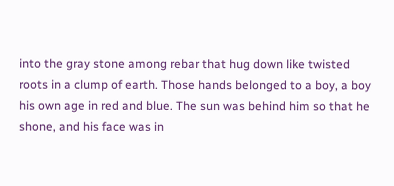into the gray stone among rebar that hug down like twisted roots in a clump of earth. Those hands belonged to a boy, a boy his own age in red and blue. The sun was behind him so that he shone, and his face was in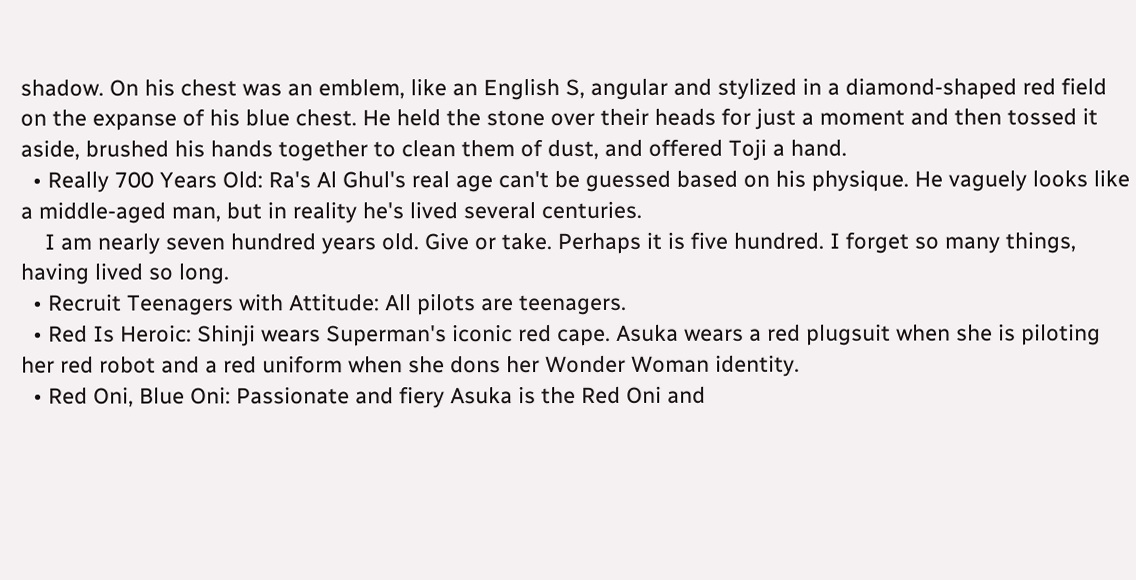shadow. On his chest was an emblem, like an English S, angular and stylized in a diamond-shaped red field on the expanse of his blue chest. He held the stone over their heads for just a moment and then tossed it aside, brushed his hands together to clean them of dust, and offered Toji a hand.
  • Really 700 Years Old: Ra's Al Ghul's real age can't be guessed based on his physique. He vaguely looks like a middle-aged man, but in reality he's lived several centuries.
    I am nearly seven hundred years old. Give or take. Perhaps it is five hundred. I forget so many things, having lived so long.
  • Recruit Teenagers with Attitude: All pilots are teenagers.
  • Red Is Heroic: Shinji wears Superman's iconic red cape. Asuka wears a red plugsuit when she is piloting her red robot and a red uniform when she dons her Wonder Woman identity.
  • Red Oni, Blue Oni: Passionate and fiery Asuka is the Red Oni and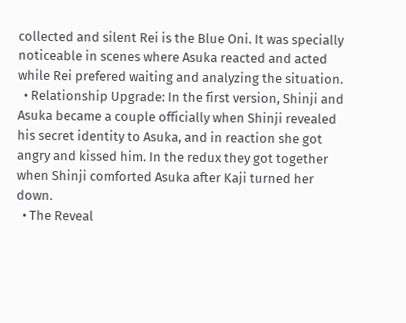collected and silent Rei is the Blue Oni. It was specially noticeable in scenes where Asuka reacted and acted while Rei prefered waiting and analyzing the situation.
  • Relationship Upgrade: In the first version, Shinji and Asuka became a couple officially when Shinji revealed his secret identity to Asuka, and in reaction she got angry and kissed him. In the redux they got together when Shinji comforted Asuka after Kaji turned her down.
  • The Reveal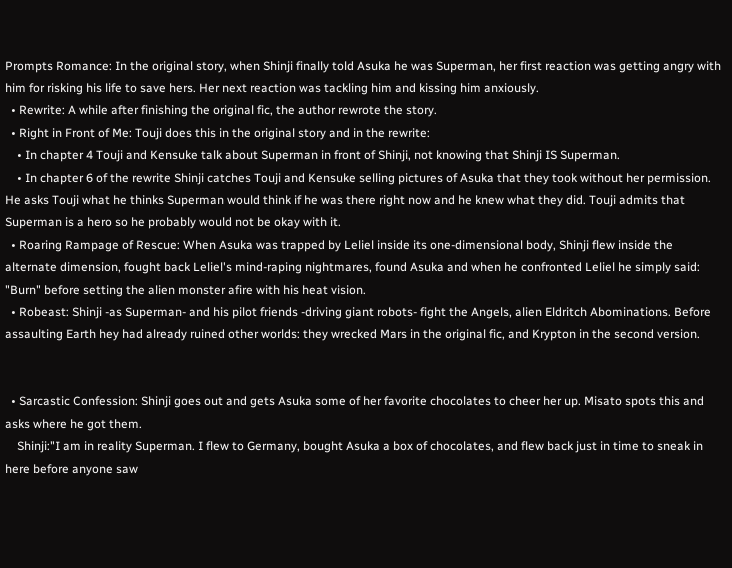Prompts Romance: In the original story, when Shinji finally told Asuka he was Superman, her first reaction was getting angry with him for risking his life to save hers. Her next reaction was tackling him and kissing him anxiously.
  • Rewrite: A while after finishing the original fic, the author rewrote the story.
  • Right in Front of Me: Touji does this in the original story and in the rewrite:
    • In chapter 4 Touji and Kensuke talk about Superman in front of Shinji, not knowing that Shinji IS Superman.
    • In chapter 6 of the rewrite Shinji catches Touji and Kensuke selling pictures of Asuka that they took without her permission. He asks Touji what he thinks Superman would think if he was there right now and he knew what they did. Touji admits that Superman is a hero so he probably would not be okay with it.
  • Roaring Rampage of Rescue: When Asuka was trapped by Leliel inside its one-dimensional body, Shinji flew inside the alternate dimension, fought back Leliel's mind-raping nightmares, found Asuka and when he confronted Leliel he simply said: "Burn" before setting the alien monster afire with his heat vision.
  • Robeast: Shinji -as Superman- and his pilot friends -driving giant robots- fight the Angels, alien Eldritch Abominations. Before assaulting Earth hey had already ruined other worlds: they wrecked Mars in the original fic, and Krypton in the second version.


  • Sarcastic Confession: Shinji goes out and gets Asuka some of her favorite chocolates to cheer her up. Misato spots this and asks where he got them.
    Shinji:"I am in reality Superman. I flew to Germany, bought Asuka a box of chocolates, and flew back just in time to sneak in here before anyone saw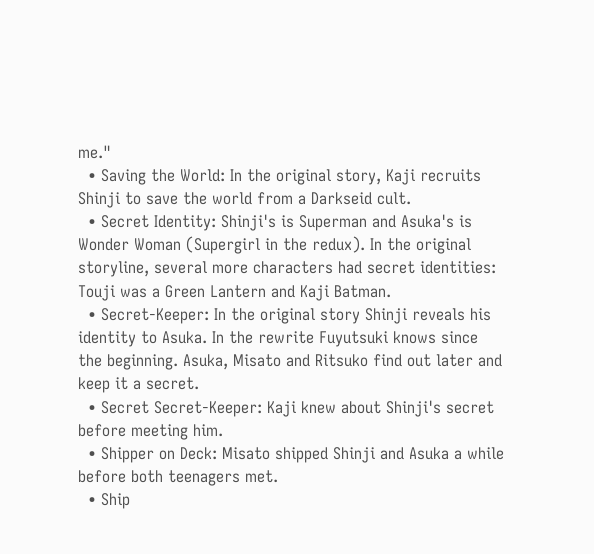me."
  • Saving the World: In the original story, Kaji recruits Shinji to save the world from a Darkseid cult.
  • Secret Identity: Shinji's is Superman and Asuka's is Wonder Woman (Supergirl in the redux). In the original storyline, several more characters had secret identities: Touji was a Green Lantern and Kaji Batman.
  • Secret-Keeper: In the original story Shinji reveals his identity to Asuka. In the rewrite Fuyutsuki knows since the beginning. Asuka, Misato and Ritsuko find out later and keep it a secret.
  • Secret Secret-Keeper: Kaji knew about Shinji's secret before meeting him.
  • Shipper on Deck: Misato shipped Shinji and Asuka a while before both teenagers met.
  • Ship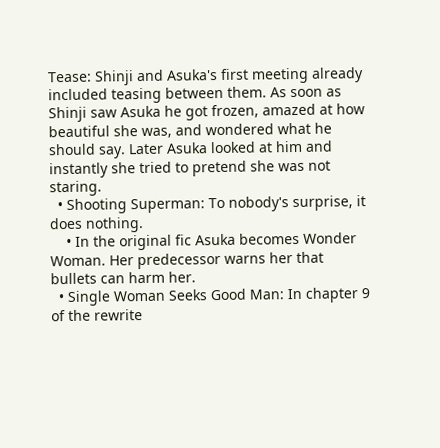Tease: Shinji and Asuka's first meeting already included teasing between them. As soon as Shinji saw Asuka he got frozen, amazed at how beautiful she was, and wondered what he should say. Later Asuka looked at him and instantly she tried to pretend she was not staring.
  • Shooting Superman: To nobody's surprise, it does nothing.
    • In the original fic Asuka becomes Wonder Woman. Her predecessor warns her that bullets can harm her.
  • Single Woman Seeks Good Man: In chapter 9 of the rewrite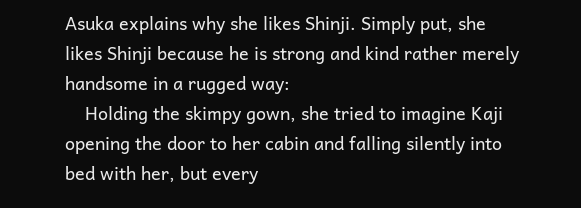Asuka explains why she likes Shinji. Simply put, she likes Shinji because he is strong and kind rather merely handsome in a rugged way:
    Holding the skimpy gown, she tried to imagine Kaji opening the door to her cabin and falling silently into bed with her, but every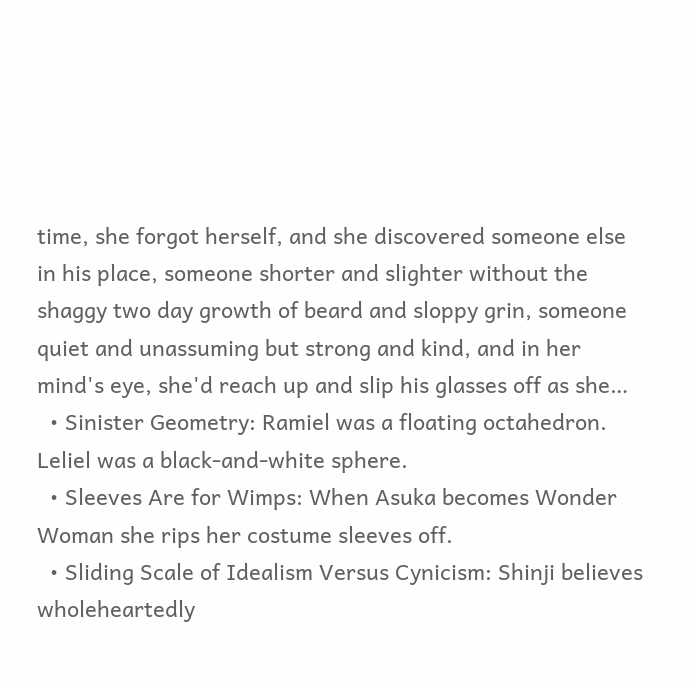time, she forgot herself, and she discovered someone else in his place, someone shorter and slighter without the shaggy two day growth of beard and sloppy grin, someone quiet and unassuming but strong and kind, and in her mind's eye, she'd reach up and slip his glasses off as she…
  • Sinister Geometry: Ramiel was a floating octahedron. Leliel was a black-and-white sphere.
  • Sleeves Are for Wimps: When Asuka becomes Wonder Woman she rips her costume sleeves off.
  • Sliding Scale of Idealism Versus Cynicism: Shinji believes wholeheartedly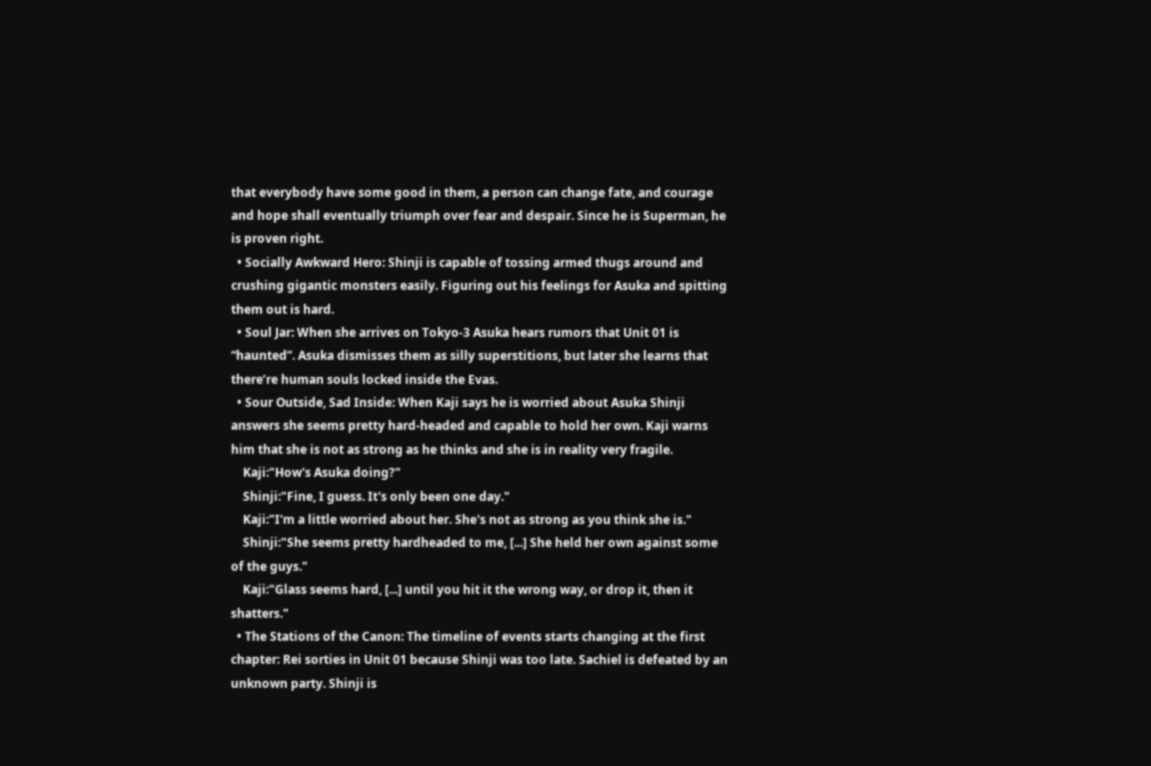that everybody have some good in them, a person can change fate, and courage and hope shall eventually triumph over fear and despair. Since he is Superman, he is proven right.
  • Socially Awkward Hero: Shinji is capable of tossing armed thugs around and crushing gigantic monsters easily. Figuring out his feelings for Asuka and spitting them out is hard.
  • Soul Jar: When she arrives on Tokyo-3 Asuka hears rumors that Unit 01 is “haunted”. Asuka dismisses them as silly superstitions, but later she learns that there’re human souls locked inside the Evas.
  • Sour Outside, Sad Inside: When Kaji says he is worried about Asuka Shinji answers she seems pretty hard-headed and capable to hold her own. Kaji warns him that she is not as strong as he thinks and she is in reality very fragile.
    Kaji:"How's Asuka doing?"
    Shinji:"Fine, I guess. It's only been one day."
    Kaji:"I'm a little worried about her. She's not as strong as you think she is."
    Shinji:"She seems pretty hardheaded to me, [...] She held her own against some of the guys."
    Kaji:"Glass seems hard, [...] until you hit it the wrong way, or drop it, then it shatters."
  • The Stations of the Canon: The timeline of events starts changing at the first chapter: Rei sorties in Unit 01 because Shinji was too late. Sachiel is defeated by an unknown party. Shinji is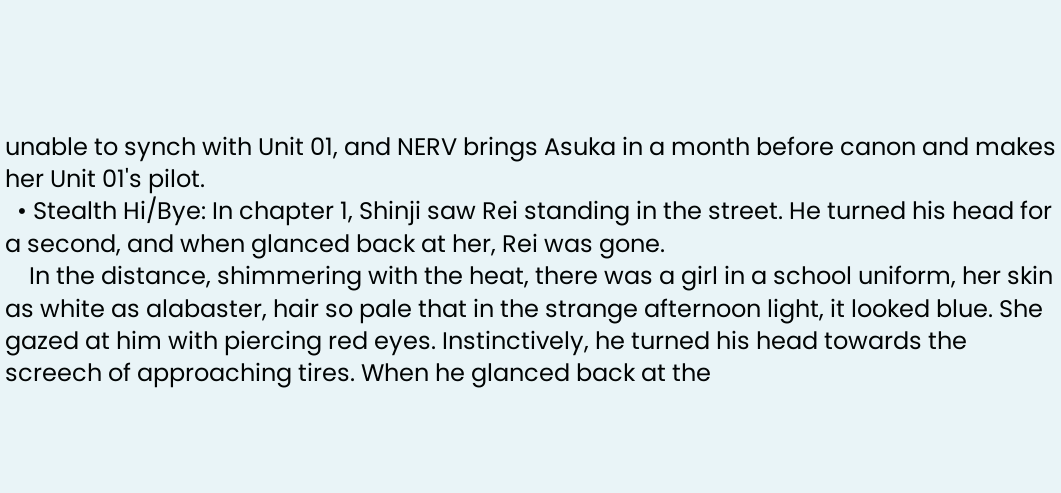unable to synch with Unit 01, and NERV brings Asuka in a month before canon and makes her Unit 01's pilot.
  • Stealth Hi/Bye: In chapter 1, Shinji saw Rei standing in the street. He turned his head for a second, and when glanced back at her, Rei was gone.
    In the distance, shimmering with the heat, there was a girl in a school uniform, her skin as white as alabaster, hair so pale that in the strange afternoon light, it looked blue. She gazed at him with piercing red eyes. Instinctively, he turned his head towards the screech of approaching tires. When he glanced back at the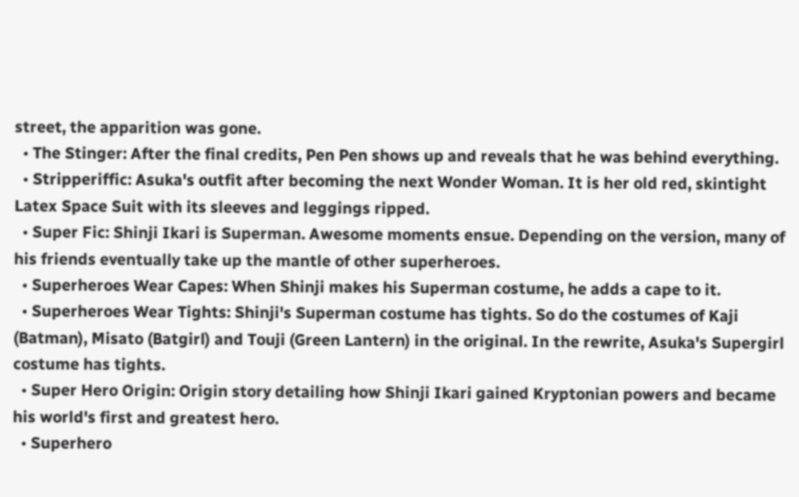street, the apparition was gone.
  • The Stinger: After the final credits, Pen Pen shows up and reveals that he was behind everything.
  • Stripperiffic: Asuka's outfit after becoming the next Wonder Woman. It is her old red, skintight Latex Space Suit with its sleeves and leggings ripped.
  • Super Fic: Shinji Ikari is Superman. Awesome moments ensue. Depending on the version, many of his friends eventually take up the mantle of other superheroes.
  • Superheroes Wear Capes: When Shinji makes his Superman costume, he adds a cape to it.
  • Superheroes Wear Tights: Shinji's Superman costume has tights. So do the costumes of Kaji (Batman), Misato (Batgirl) and Touji (Green Lantern) in the original. In the rewrite, Asuka's Supergirl costume has tights.
  • Super Hero Origin: Origin story detailing how Shinji Ikari gained Kryptonian powers and became his world's first and greatest hero.
  • Superhero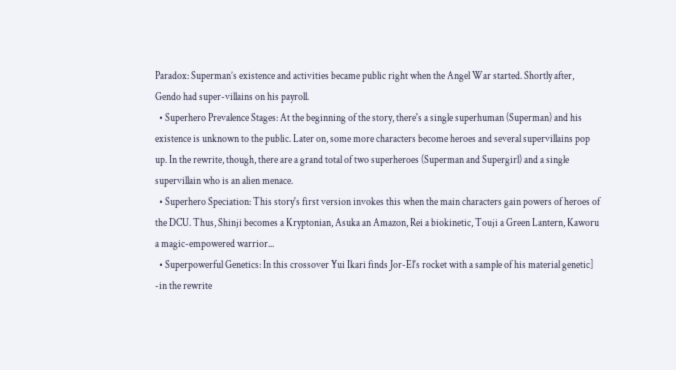Paradox: Superman’s existence and activities became public right when the Angel War started. Shortly after, Gendo had super-villains on his payroll.
  • Superhero Prevalence Stages: At the beginning of the story, there's a single superhuman (Superman) and his existence is unknown to the public. Later on, some more characters become heroes and several supervillains pop up. In the rewrite, though, there are a grand total of two superheroes (Superman and Supergirl) and a single supervillain who is an alien menace.
  • Superhero Speciation: This story's first version invokes this when the main characters gain powers of heroes of the DCU. Thus, Shinji becomes a Kryptonian, Asuka an Amazon, Rei a biokinetic, Touji a Green Lantern, Kaworu a magic-empowered warrior...
  • Superpowerful Genetics: In this crossover Yui Ikari finds Jor-El's rocket with a sample of his material genetic] -in the rewrite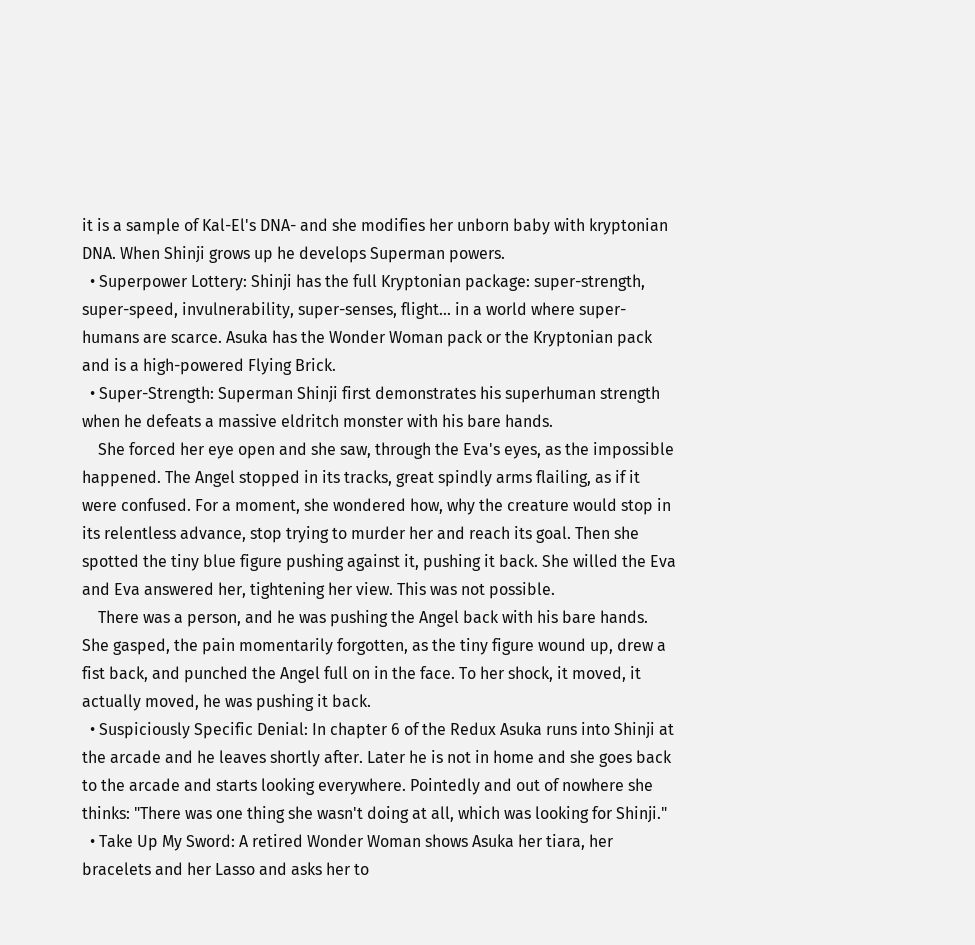it is a sample of Kal-El's DNA- and she modifies her unborn baby with kryptonian DNA. When Shinji grows up he develops Superman powers.
  • Superpower Lottery: Shinji has the full Kryptonian package: super-strength, super-speed, invulnerability, super-senses, flight... in a world where super-humans are scarce. Asuka has the Wonder Woman pack or the Kryptonian pack and is a high-powered Flying Brick.
  • Super-Strength: Superman Shinji first demonstrates his superhuman strength when he defeats a massive eldritch monster with his bare hands.
    She forced her eye open and she saw, through the Eva's eyes, as the impossible happened. The Angel stopped in its tracks, great spindly arms flailing, as if it were confused. For a moment, she wondered how, why the creature would stop in its relentless advance, stop trying to murder her and reach its goal. Then she spotted the tiny blue figure pushing against it, pushing it back. She willed the Eva and Eva answered her, tightening her view. This was not possible.
    There was a person, and he was pushing the Angel back with his bare hands. She gasped, the pain momentarily forgotten, as the tiny figure wound up, drew a fist back, and punched the Angel full on in the face. To her shock, it moved, it actually moved, he was pushing it back.
  • Suspiciously Specific Denial: In chapter 6 of the Redux Asuka runs into Shinji at the arcade and he leaves shortly after. Later he is not in home and she goes back to the arcade and starts looking everywhere. Pointedly and out of nowhere she thinks: "There was one thing she wasn't doing at all, which was looking for Shinji."
  • Take Up My Sword: A retired Wonder Woman shows Asuka her tiara, her bracelets and her Lasso and asks her to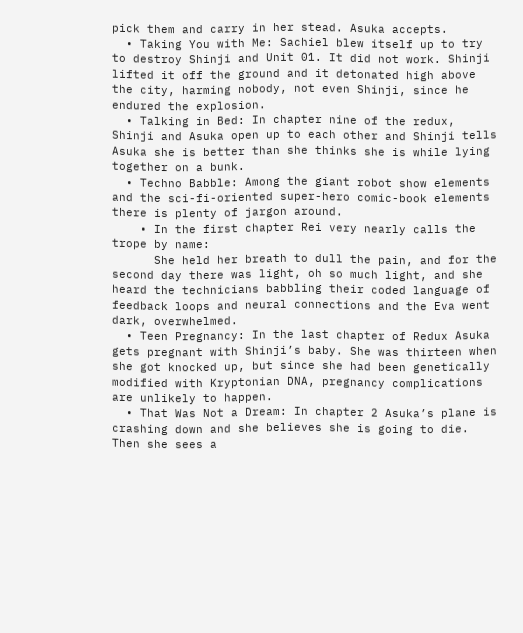pick them and carry in her stead. Asuka accepts.
  • Taking You with Me: Sachiel blew itself up to try to destroy Shinji and Unit 01. It did not work. Shinji lifted it off the ground and it detonated high above the city, harming nobody, not even Shinji, since he endured the explosion.
  • Talking in Bed: In chapter nine of the redux, Shinji and Asuka open up to each other and Shinji tells Asuka she is better than she thinks she is while lying together on a bunk.
  • Techno Babble: Among the giant robot show elements and the sci-fi-oriented super-hero comic-book elements there is plenty of jargon around.
    • In the first chapter Rei very nearly calls the trope by name:
      She held her breath to dull the pain, and for the second day there was light, oh so much light, and she heard the technicians babbling their coded language of feedback loops and neural connections and the Eva went dark, overwhelmed.
  • Teen Pregnancy: In the last chapter of Redux Asuka gets pregnant with Shinji’s baby. She was thirteen when she got knocked up, but since she had been genetically modified with Kryptonian DNA, pregnancy complications are unlikely to happen.
  • That Was Not a Dream: In chapter 2 Asuka’s plane is crashing down and she believes she is going to die. Then she sees a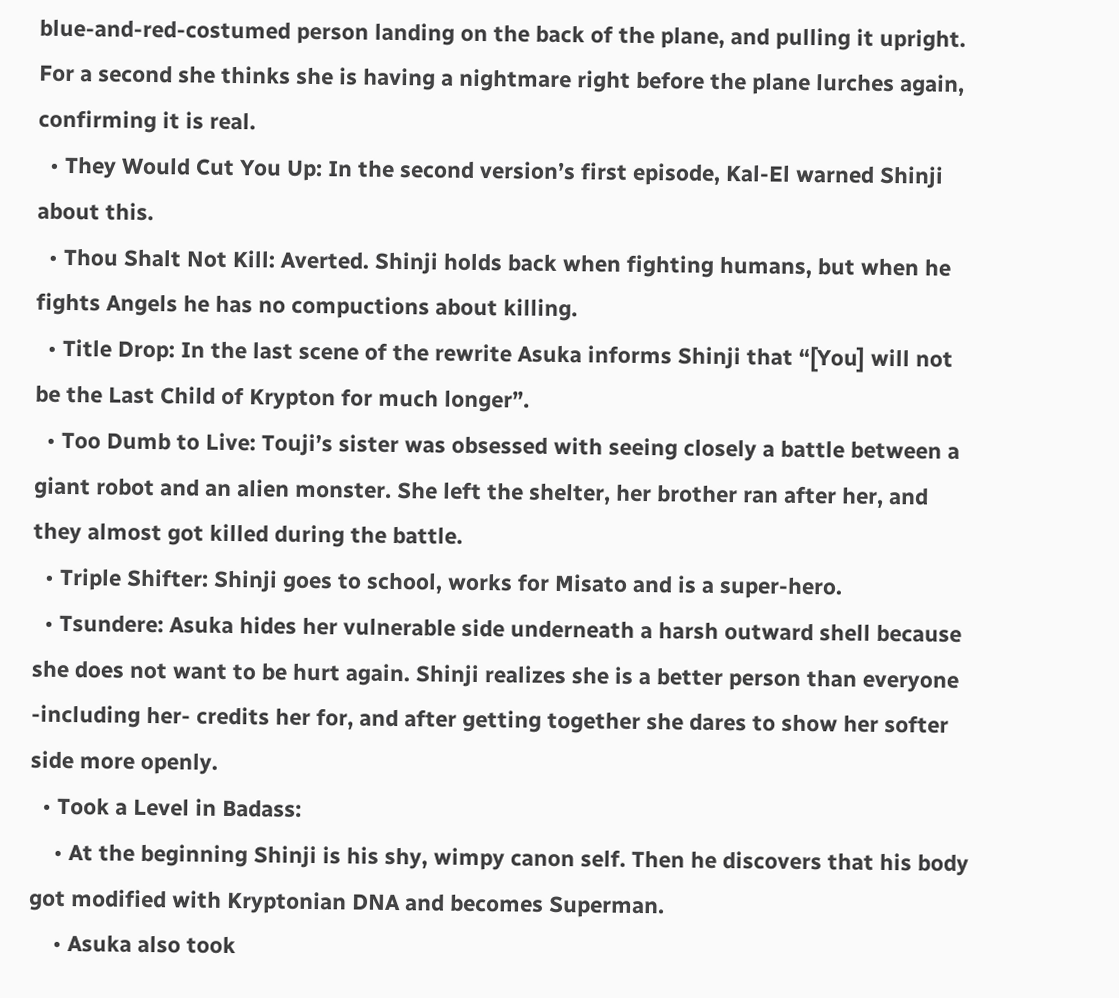blue-and-red-costumed person landing on the back of the plane, and pulling it upright. For a second she thinks she is having a nightmare right before the plane lurches again, confirming it is real.
  • They Would Cut You Up: In the second version’s first episode, Kal-El warned Shinji about this.
  • Thou Shalt Not Kill: Averted. Shinji holds back when fighting humans, but when he fights Angels he has no compuctions about killing.
  • Title Drop: In the last scene of the rewrite Asuka informs Shinji that “[You] will not be the Last Child of Krypton for much longer”.
  • Too Dumb to Live: Touji’s sister was obsessed with seeing closely a battle between a giant robot and an alien monster. She left the shelter, her brother ran after her, and they almost got killed during the battle.
  • Triple Shifter: Shinji goes to school, works for Misato and is a super-hero.
  • Tsundere: Asuka hides her vulnerable side underneath a harsh outward shell because she does not want to be hurt again. Shinji realizes she is a better person than everyone -including her- credits her for, and after getting together she dares to show her softer side more openly.
  • Took a Level in Badass:
    • At the beginning Shinji is his shy, wimpy canon self. Then he discovers that his body got modified with Kryptonian DNA and becomes Superman.
    • Asuka also took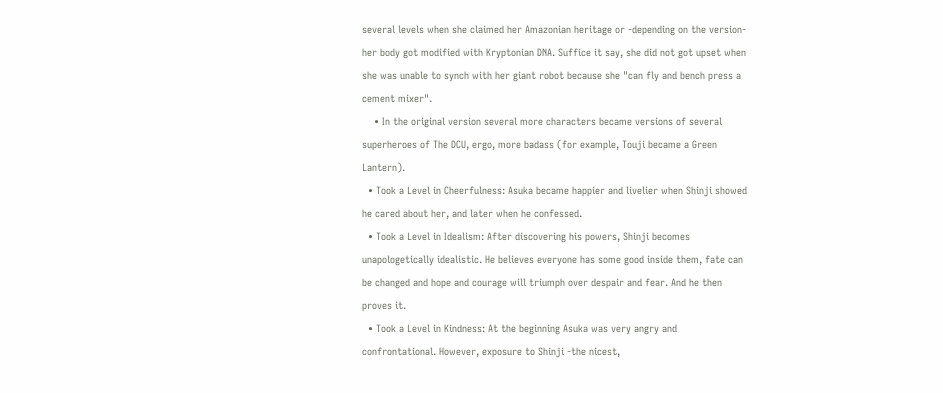several levels when she claimed her Amazonian heritage or -depending on the version- her body got modified with Kryptonian DNA. Suffice it say, she did not got upset when she was unable to synch with her giant robot because she "can fly and bench press a cement mixer".
    • In the original version several more characters became versions of several superheroes of The DCU, ergo, more badass (for example, Touji became a Green Lantern).
  • Took a Level in Cheerfulness: Asuka became happier and livelier when Shinji showed he cared about her, and later when he confessed.
  • Took a Level in Idealism: After discovering his powers, Shinji becomes unapologetically idealistic. He believes everyone has some good inside them, fate can be changed and hope and courage will triumph over despair and fear. And he then proves it.
  • Took a Level in Kindness: At the beginning Asuka was very angry and confrontational. However, exposure to Shinji -the nicest,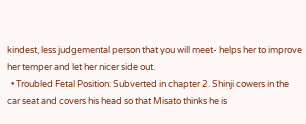kindest, less judgemental person that you will meet- helps her to improve her temper and let her nicer side out.
  • Troubled Fetal Position: Subverted in chapter 2. Shinji cowers in the car seat and covers his head so that Misato thinks he is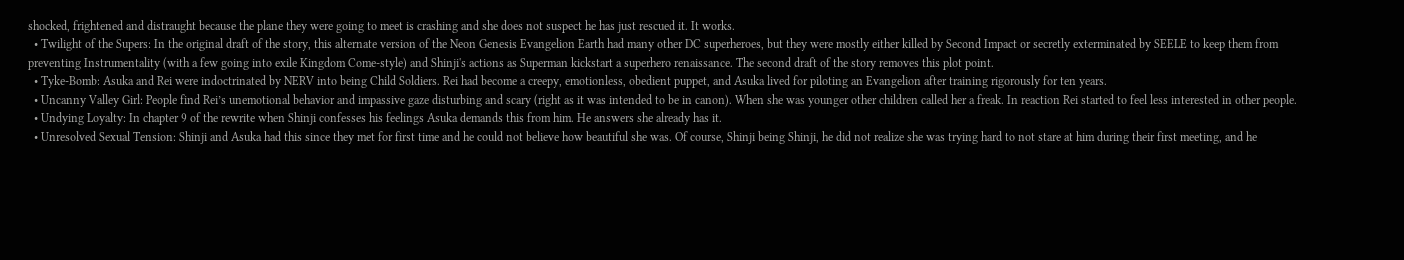shocked, frightened and distraught because the plane they were going to meet is crashing and she does not suspect he has just rescued it. It works.
  • Twilight of the Supers: In the original draft of the story, this alternate version of the Neon Genesis Evangelion Earth had many other DC superheroes, but they were mostly either killed by Second Impact or secretly exterminated by SEELE to keep them from preventing Instrumentality (with a few going into exile Kingdom Come-style) and Shinji's actions as Superman kickstart a superhero renaissance. The second draft of the story removes this plot point.
  • Tyke-Bomb: Asuka and Rei were indoctrinated by NERV into being Child Soldiers. Rei had become a creepy, emotionless, obedient puppet, and Asuka lived for piloting an Evangelion after training rigorously for ten years.
  • Uncanny Valley Girl: People find Rei’s unemotional behavior and impassive gaze disturbing and scary (right as it was intended to be in canon). When she was younger other children called her a freak. In reaction Rei started to feel less interested in other people.
  • Undying Loyalty: In chapter 9 of the rewrite when Shinji confesses his feelings Asuka demands this from him. He answers she already has it.
  • Unresolved Sexual Tension: Shinji and Asuka had this since they met for first time and he could not believe how beautiful she was. Of course, Shinji being Shinji, he did not realize she was trying hard to not stare at him during their first meeting, and he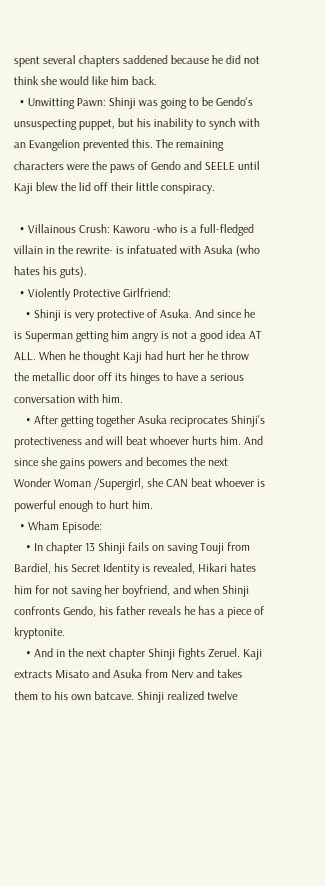spent several chapters saddened because he did not think she would like him back.
  • Unwitting Pawn: Shinji was going to be Gendo’s unsuspecting puppet, but his inability to synch with an Evangelion prevented this. The remaining characters were the paws of Gendo and SEELE until Kaji blew the lid off their little conspiracy.

  • Villainous Crush: Kaworu -who is a full-fledged villain in the rewrite- is infatuated with Asuka (who hates his guts).
  • Violently Protective Girlfriend:
    • Shinji is very protective of Asuka. And since he is Superman getting him angry is not a good idea AT ALL. When he thought Kaji had hurt her he throw the metallic door off its hinges to have a serious conversation with him.
    • After getting together Asuka reciprocates Shinji's protectiveness and will beat whoever hurts him. And since she gains powers and becomes the next Wonder Woman /Supergirl, she CAN beat whoever is powerful enough to hurt him.
  • Wham Episode:
    • In chapter 13 Shinji fails on saving Touji from Bardiel, his Secret Identity is revealed, Hikari hates him for not saving her boyfriend, and when Shinji confronts Gendo, his father reveals he has a piece of kryptonite.
    • And in the next chapter Shinji fights Zeruel. Kaji extracts Misato and Asuka from Nerv and takes them to his own batcave. Shinji realized twelve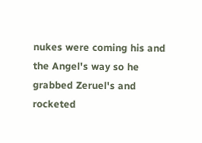nukes were coming his and the Angel's way so he grabbed Zeruel's and rocketed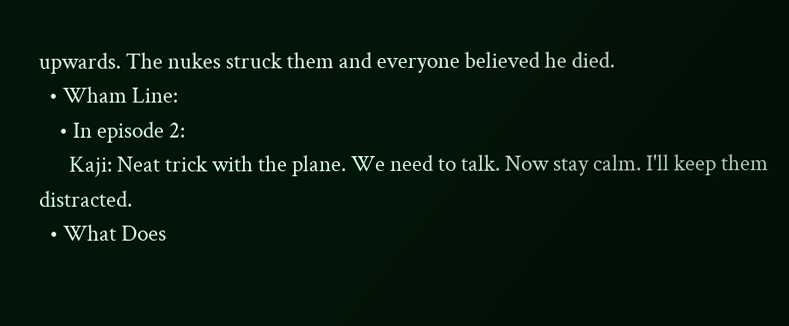upwards. The nukes struck them and everyone believed he died.
  • Wham Line:
    • In episode 2:
      Kaji: Neat trick with the plane. We need to talk. Now stay calm. I'll keep them distracted.
  • What Does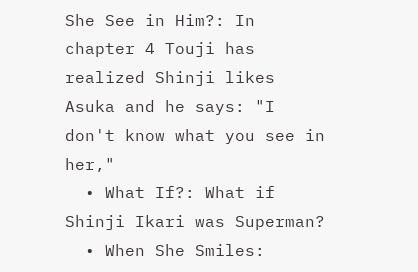She See in Him?: In chapter 4 Touji has realized Shinji likes Asuka and he says: "I don't know what you see in her,"
  • What If?: What if Shinji Ikari was Superman?
  • When She Smiles: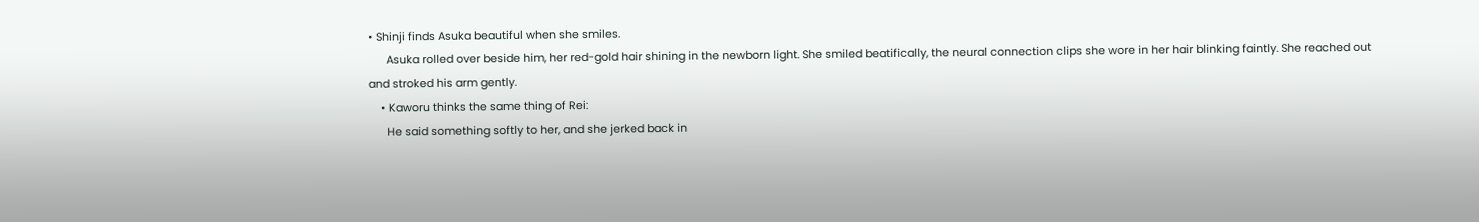• Shinji finds Asuka beautiful when she smiles.
      Asuka rolled over beside him, her red-gold hair shining in the newborn light. She smiled beatifically, the neural connection clips she wore in her hair blinking faintly. She reached out and stroked his arm gently.
    • Kaworu thinks the same thing of Rei:
      He said something softly to her, and she jerked back in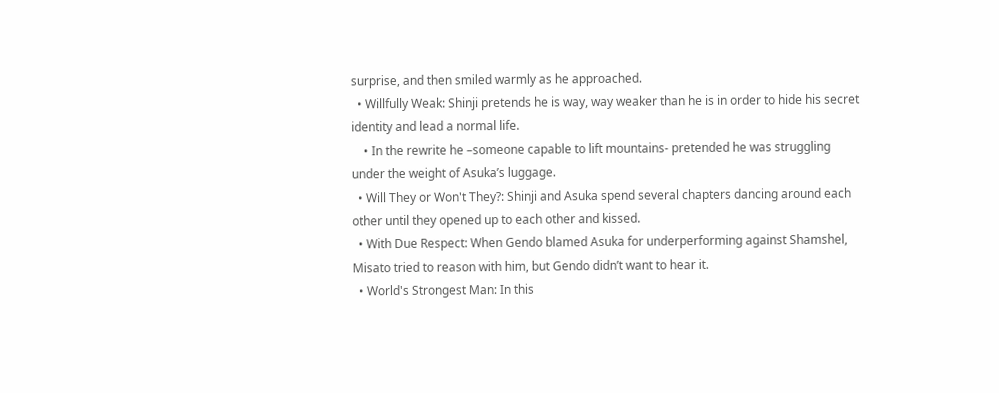surprise, and then smiled warmly as he approached.
  • Willfully Weak: Shinji pretends he is way, way weaker than he is in order to hide his secret identity and lead a normal life.
    • In the rewrite he –someone capable to lift mountains- pretended he was struggling under the weight of Asuka’s luggage.
  • Will They or Won't They?: Shinji and Asuka spend several chapters dancing around each other until they opened up to each other and kissed.
  • With Due Respect: When Gendo blamed Asuka for underperforming against Shamshel, Misato tried to reason with him, but Gendo didn’t want to hear it.
  • World's Strongest Man: In this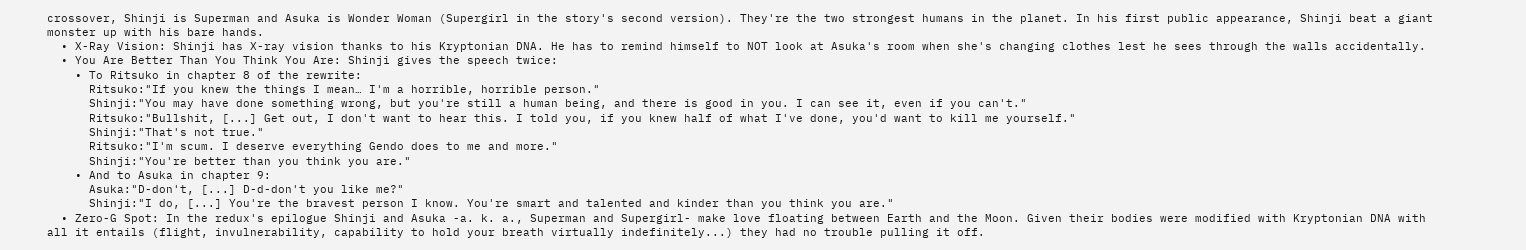crossover, Shinji is Superman and Asuka is Wonder Woman (Supergirl in the story's second version). They're the two strongest humans in the planet. In his first public appearance, Shinji beat a giant monster up with his bare hands.
  • X-Ray Vision: Shinji has X-ray vision thanks to his Kryptonian DNA. He has to remind himself to NOT look at Asuka's room when she's changing clothes lest he sees through the walls accidentally.
  • You Are Better Than You Think You Are: Shinji gives the speech twice:
    • To Ritsuko in chapter 8 of the rewrite:
      Ritsuko:"If you knew the things I mean… I'm a horrible, horrible person."
      Shinji:"You may have done something wrong, but you're still a human being, and there is good in you. I can see it, even if you can't."
      Ritsuko:"Bullshit, [...] Get out, I don't want to hear this. I told you, if you knew half of what I've done, you'd want to kill me yourself."
      Shinji:"That's not true."
      Ritsuko:"I'm scum. I deserve everything Gendo does to me and more."
      Shinji:"You're better than you think you are."
    • And to Asuka in chapter 9:
      Asuka:"D-don't, [...] D-d-don't you like me?"
      Shinji:"I do, [...] You're the bravest person I know. You're smart and talented and kinder than you think you are."
  • Zero-G Spot: In the redux's epilogue Shinji and Asuka -a. k. a., Superman and Supergirl- make love floating between Earth and the Moon. Given their bodies were modified with Kryptonian DNA with all it entails (flight, invulnerability, capability to hold your breath virtually indefinitely...) they had no trouble pulling it off.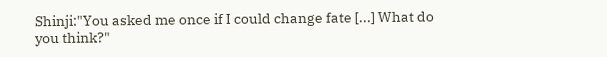Shinji:"You asked me once if I could change fate [...] What do you think?"